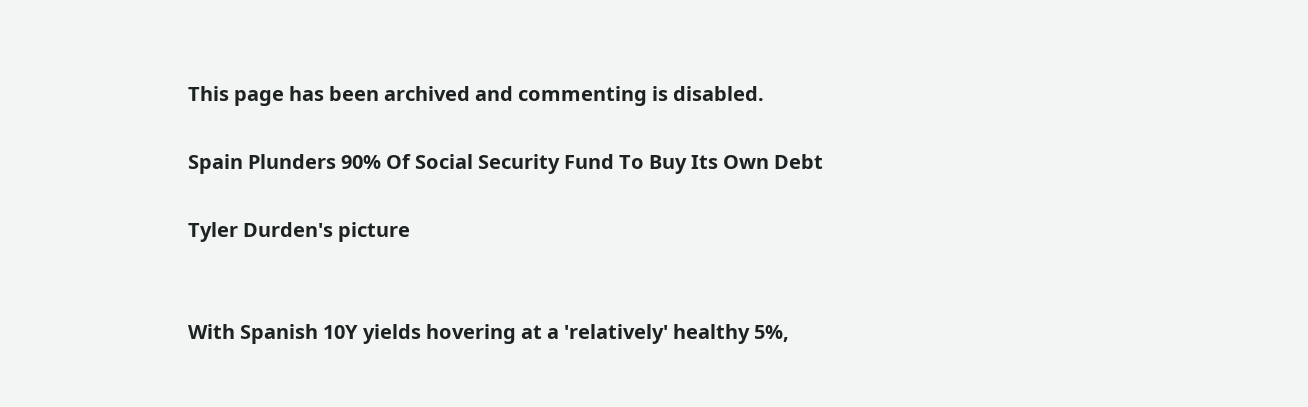This page has been archived and commenting is disabled.

Spain Plunders 90% Of Social Security Fund To Buy Its Own Debt

Tyler Durden's picture


With Spanish 10Y yields hovering at a 'relatively' healthy 5%,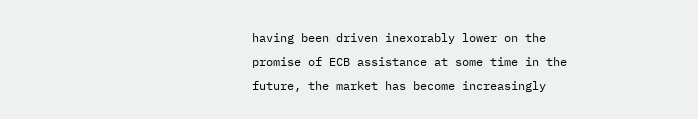having been driven inexorably lower on the promise of ECB assistance at some time in the future, the market has become increasingly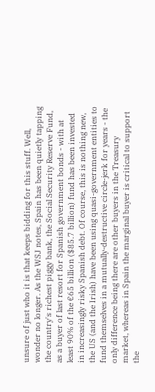unsure of just who it is that keeps bidding for this stuff. Well, wonder no longer. As the WSJ notes, Spain has been quietly tapping the country's richest piggy bank, the Social Security Reserve Fund, as a buyer of last resort for Spanish government bonds - with at least 90% of the €65 billion ($85.7 billion) fund has been invested in increasingly risky Spanish debt. Of course, this is nothing new, the US (and the Irish) have been using quasi-government entities to fund themselves in a mutually-destructive circle-jerk for years - the only difference being there are other buyers in the Treasury market, whereas in Spain the marginal buyer is critical to support the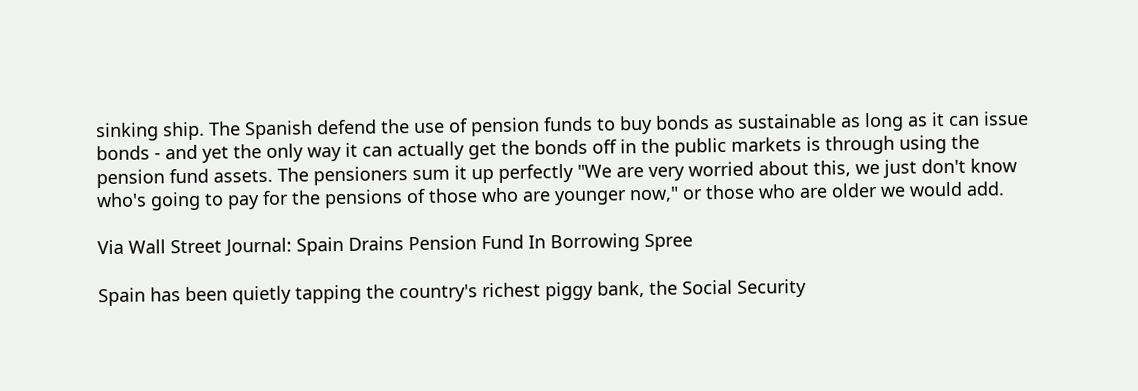sinking ship. The Spanish defend the use of pension funds to buy bonds as sustainable as long as it can issue bonds - and yet the only way it can actually get the bonds off in the public markets is through using the pension fund assets. The pensioners sum it up perfectly "We are very worried about this, we just don't know who's going to pay for the pensions of those who are younger now," or those who are older we would add.

Via Wall Street Journal: Spain Drains Pension Fund In Borrowing Spree

Spain has been quietly tapping the country's richest piggy bank, the Social Security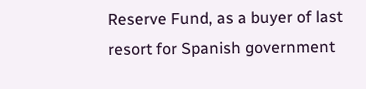Reserve Fund, as a buyer of last resort for Spanish government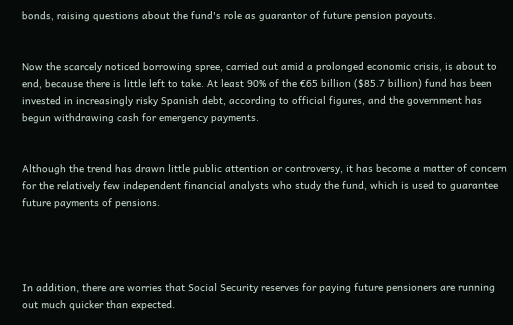bonds, raising questions about the fund's role as guarantor of future pension payouts.


Now the scarcely noticed borrowing spree, carried out amid a prolonged economic crisis, is about to end, because there is little left to take. At least 90% of the €65 billion ($85.7 billion) fund has been invested in increasingly risky Spanish debt, according to official figures, and the government has begun withdrawing cash for emergency payments.


Although the trend has drawn little public attention or controversy, it has become a matter of concern for the relatively few independent financial analysts who study the fund, which is used to guarantee future payments of pensions.




In addition, there are worries that Social Security reserves for paying future pensioners are running out much quicker than expected.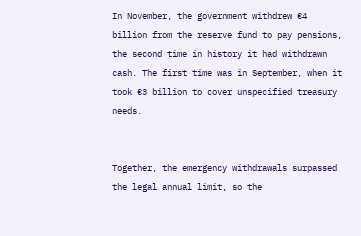In November, the government withdrew €4 billion from the reserve fund to pay pensions, the second time in history it had withdrawn cash. The first time was in September, when it took €3 billion to cover unspecified treasury needs.


Together, the emergency withdrawals surpassed the legal annual limit, so the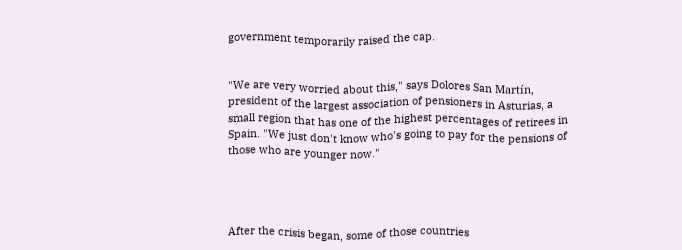government temporarily raised the cap.


"We are very worried about this," says Dolores San Martín, president of the largest association of pensioners in Asturias, a small region that has one of the highest percentages of retirees in Spain. "We just don't know who's going to pay for the pensions of those who are younger now."




After the crisis began, some of those countries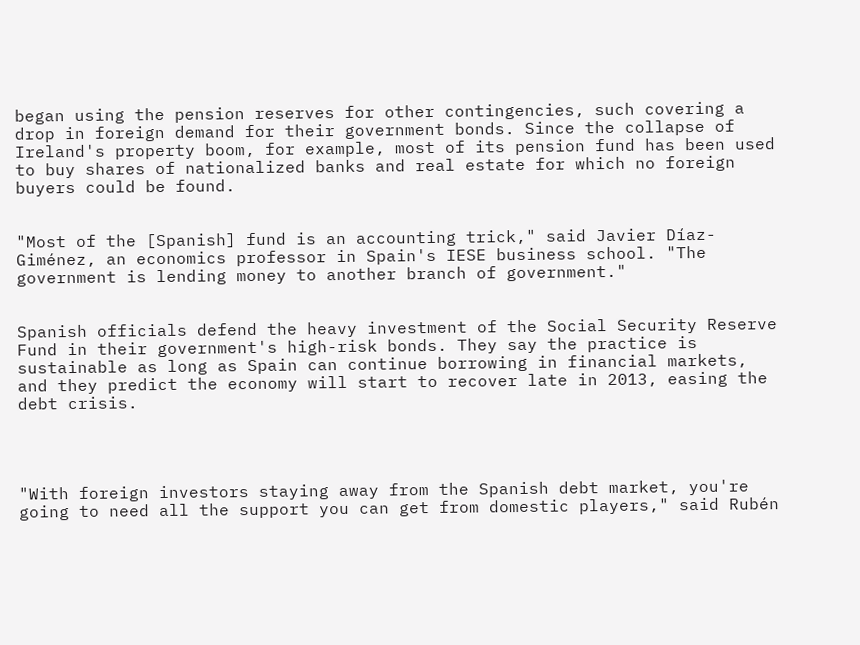began using the pension reserves for other contingencies, such covering a drop in foreign demand for their government bonds. Since the collapse of Ireland's property boom, for example, most of its pension fund has been used to buy shares of nationalized banks and real estate for which no foreign buyers could be found.


"Most of the [Spanish] fund is an accounting trick," said Javier Díaz-Giménez, an economics professor in Spain's IESE business school. "The government is lending money to another branch of government."


Spanish officials defend the heavy investment of the Social Security Reserve Fund in their government's high-risk bonds. They say the practice is sustainable as long as Spain can continue borrowing in financial markets, and they predict the economy will start to recover late in 2013, easing the debt crisis.




"With foreign investors staying away from the Spanish debt market, you're going to need all the support you can get from domestic players," said Rubén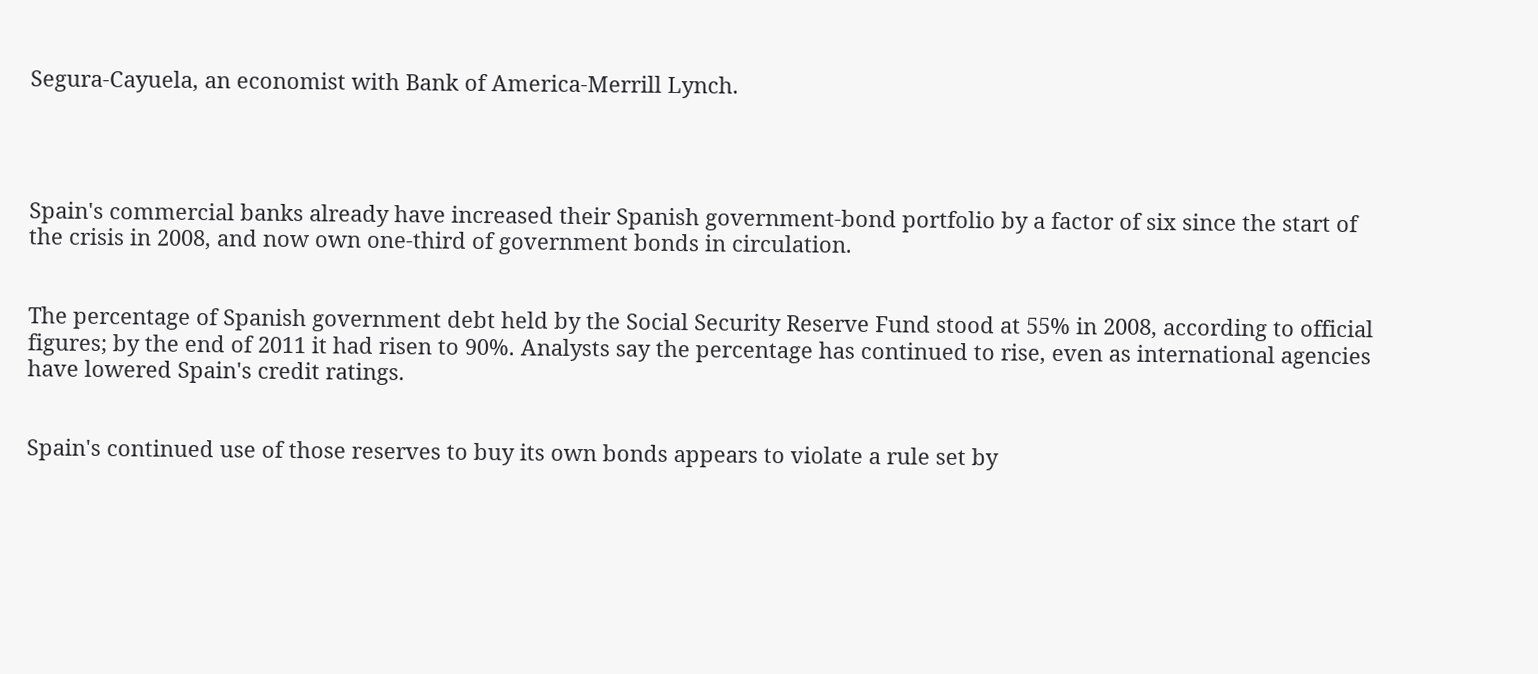Segura-Cayuela, an economist with Bank of America-Merrill Lynch.




Spain's commercial banks already have increased their Spanish government-bond portfolio by a factor of six since the start of the crisis in 2008, and now own one-third of government bonds in circulation.


The percentage of Spanish government debt held by the Social Security Reserve Fund stood at 55% in 2008, according to official figures; by the end of 2011 it had risen to 90%. Analysts say the percentage has continued to rise, even as international agencies have lowered Spain's credit ratings.


Spain's continued use of those reserves to buy its own bonds appears to violate a rule set by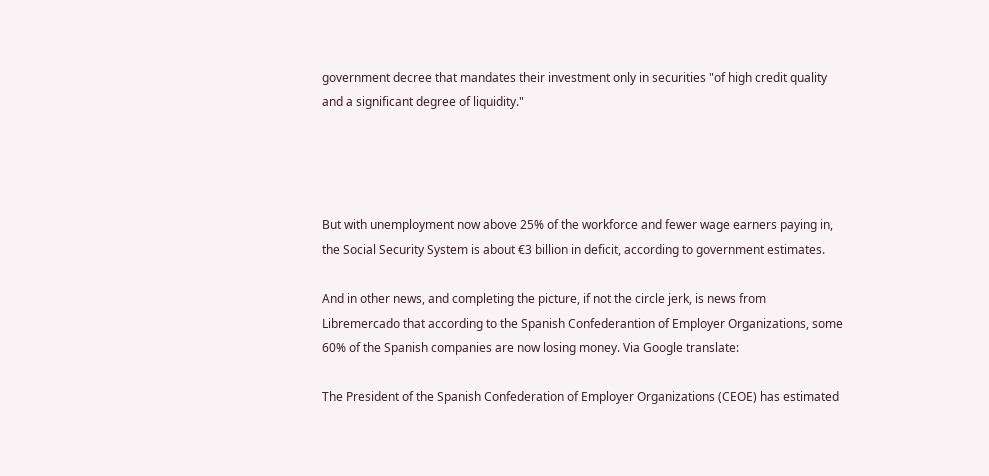government decree that mandates their investment only in securities "of high credit quality and a significant degree of liquidity."




But with unemployment now above 25% of the workforce and fewer wage earners paying in, the Social Security System is about €3 billion in deficit, according to government estimates.

And in other news, and completing the picture, if not the circle jerk, is news from Libremercado that according to the Spanish Confederantion of Employer Organizations, some 60% of the Spanish companies are now losing money. Via Google translate:

The President of the Spanish Confederation of Employer Organizations (CEOE) has estimated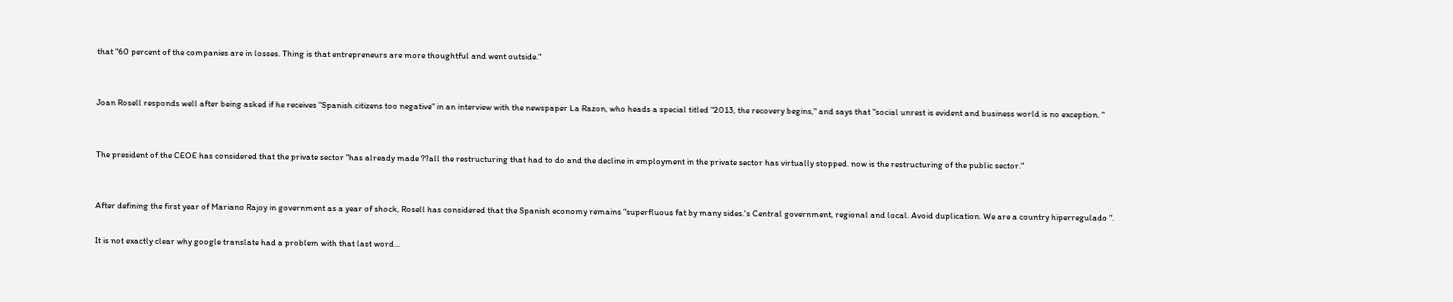that "60 percent of the companies are in losses. Thing is that entrepreneurs are more thoughtful and went outside."


Joan Rosell responds well after being asked if he receives "Spanish citizens too negative" in an interview with the newspaper La Razon, who heads a special titled "2013, the recovery begins," and says that "social unrest is evident and business world is no exception. "


The president of the CEOE has considered that the private sector "has already made ??all the restructuring that had to do and the decline in employment in the private sector has virtually stopped. now is the restructuring of the public sector."


After defining the first year of Mariano Rajoy in government as a year of shock, Rosell has considered that the Spanish economy remains "superfluous fat by many sides.'s Central government, regional and local. Avoid duplication. We are a country hiperregulado ".

It is not exactly clear why google translate had a problem with that last word...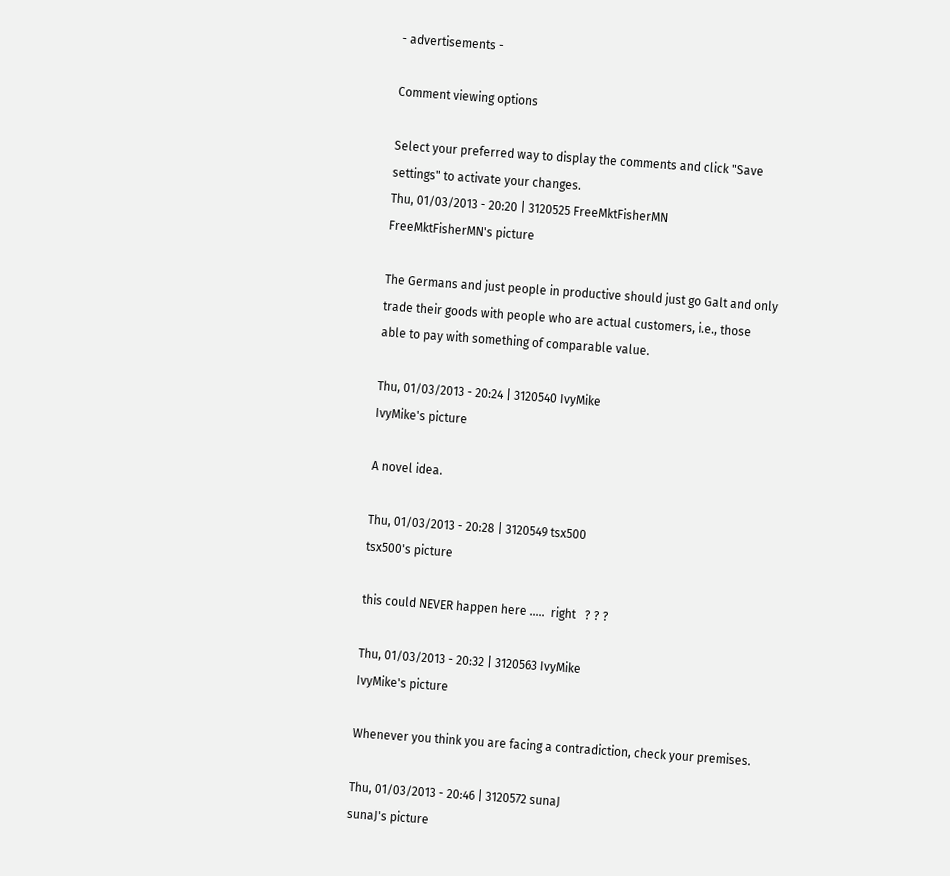- advertisements -

Comment viewing options

Select your preferred way to display the comments and click "Save settings" to activate your changes.
Thu, 01/03/2013 - 20:20 | 3120525 FreeMktFisherMN
FreeMktFisherMN's picture

The Germans and just people in productive should just go Galt and only trade their goods with people who are actual customers, i.e., those  able to pay with something of comparable value.

Thu, 01/03/2013 - 20:24 | 3120540 IvyMike
IvyMike's picture

A novel idea.

Thu, 01/03/2013 - 20:28 | 3120549 tsx500
tsx500's picture

this could NEVER happen here .....  right   ? ? ?

Thu, 01/03/2013 - 20:32 | 3120563 IvyMike
IvyMike's picture

Whenever you think you are facing a contradiction, check your premises.

Thu, 01/03/2013 - 20:46 | 3120572 sunaJ
sunaJ's picture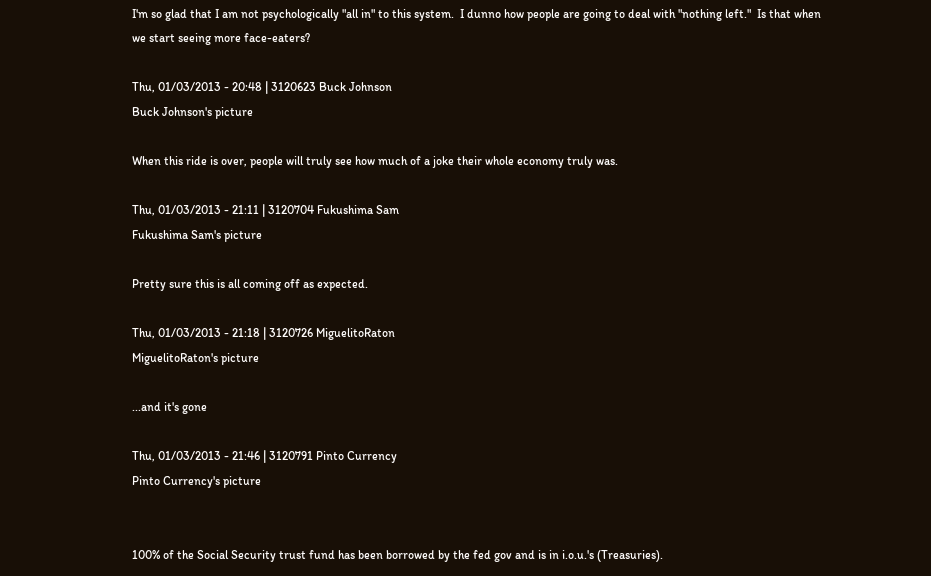I'm so glad that I am not psychologically "all in" to this system.  I dunno how people are going to deal with "nothing left."  Is that when we start seeing more face-eaters?

Thu, 01/03/2013 - 20:48 | 3120623 Buck Johnson
Buck Johnson's picture

When this ride is over, people will truly see how much of a joke their whole economy truly was.

Thu, 01/03/2013 - 21:11 | 3120704 Fukushima Sam
Fukushima Sam's picture

Pretty sure this is all coming off as expected.

Thu, 01/03/2013 - 21:18 | 3120726 MiguelitoRaton
MiguelitoRaton's picture

...and it's gone

Thu, 01/03/2013 - 21:46 | 3120791 Pinto Currency
Pinto Currency's picture


100% of the Social Security trust fund has been borrowed by the fed gov and is in i.o.u.'s (Treasuries).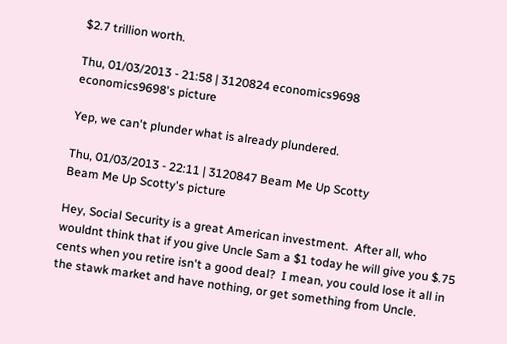$2.7 trillion worth.

Thu, 01/03/2013 - 21:58 | 3120824 economics9698
economics9698's picture

Yep, we can't plunder what is already plundered.

Thu, 01/03/2013 - 22:11 | 3120847 Beam Me Up Scotty
Beam Me Up Scotty's picture

Hey, Social Security is a great American investment.  After all, who wouldnt think that if you give Uncle Sam a $1 today he will give you $.75 cents when you retire isn't a good deal?  I mean, you could lose it all in the stawk market and have nothing, or get something from Uncle.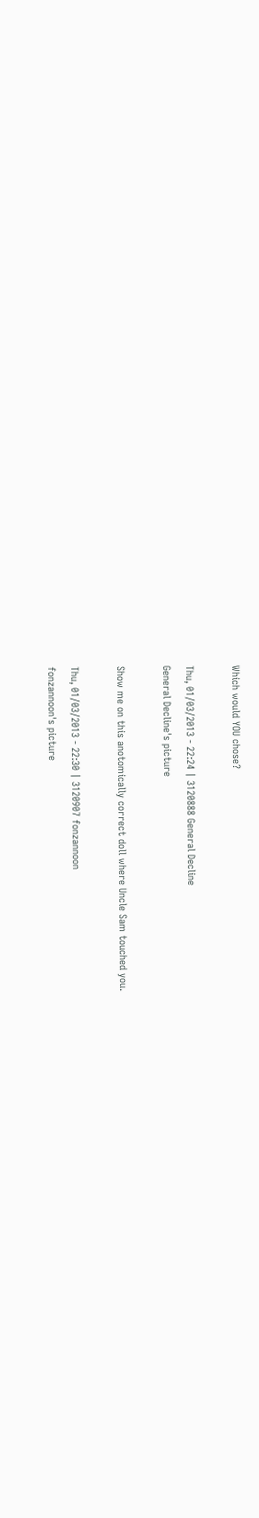Which would YOU chose?

Thu, 01/03/2013 - 22:24 | 3120888 General Decline
General Decline's picture

Show me on this anotomically correct doll where Uncle Sam touched you.

Thu, 01/03/2013 - 22:30 | 3120907 fonzannoon
fonzannoon's picture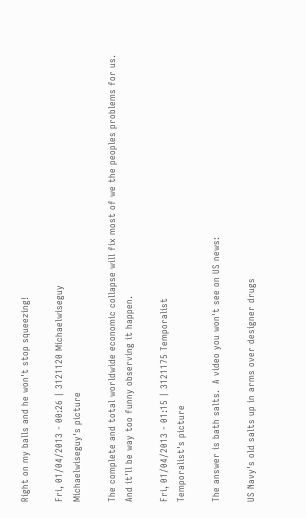Right on my balls and he won't stop squeezing!

Fri, 01/04/2013 - 00:26 | 3121120 Michaelwiseguy
Michaelwiseguy's picture

The complete and total worldwide economic collapse will fix most of we the peoples problems for us. And it'll be way too funny observing it happen.

Fri, 01/04/2013 - 01:15 | 3121175 Temporalist
Temporalist's picture

The answer is bath salts.  A video you won't see on US news:

US Navy's old salts up in arms over designer drugs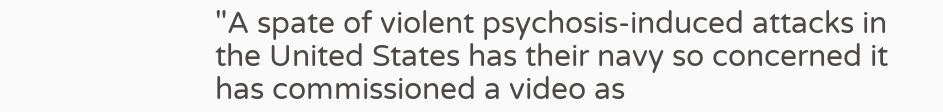"A spate of violent psychosis-induced attacks in the United States has their navy so concerned it has commissioned a video as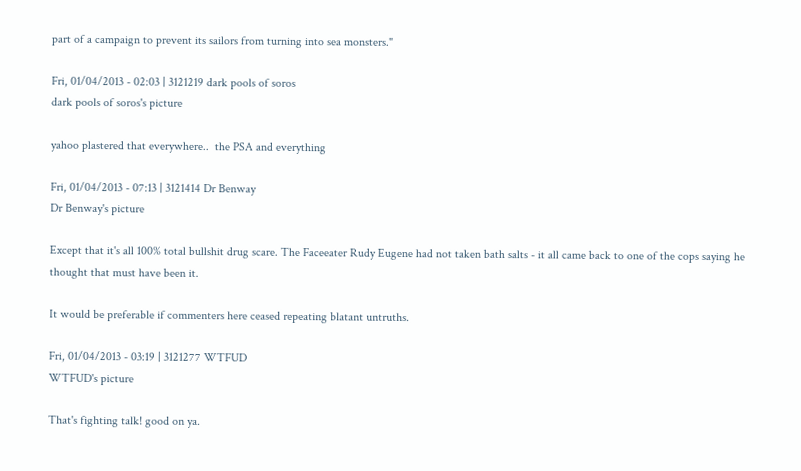part of a campaign to prevent its sailors from turning into sea monsters."

Fri, 01/04/2013 - 02:03 | 3121219 dark pools of soros
dark pools of soros's picture

yahoo plastered that everywhere..  the PSA and everything

Fri, 01/04/2013 - 07:13 | 3121414 Dr Benway
Dr Benway's picture

Except that it's all 100% total bullshit drug scare. The Faceeater Rudy Eugene had not taken bath salts - it all came back to one of the cops saying he thought that must have been it.

It would be preferable if commenters here ceased repeating blatant untruths.

Fri, 01/04/2013 - 03:19 | 3121277 WTFUD
WTFUD's picture

That's fighting talk! good on ya.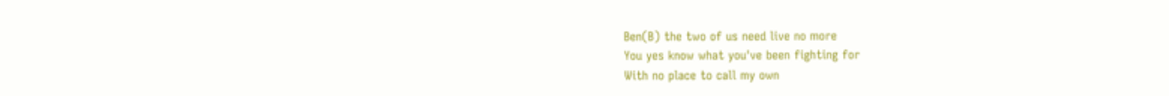Ben(B) the two of us need live no more
You yes know what you've been fighting for
With no place to call my own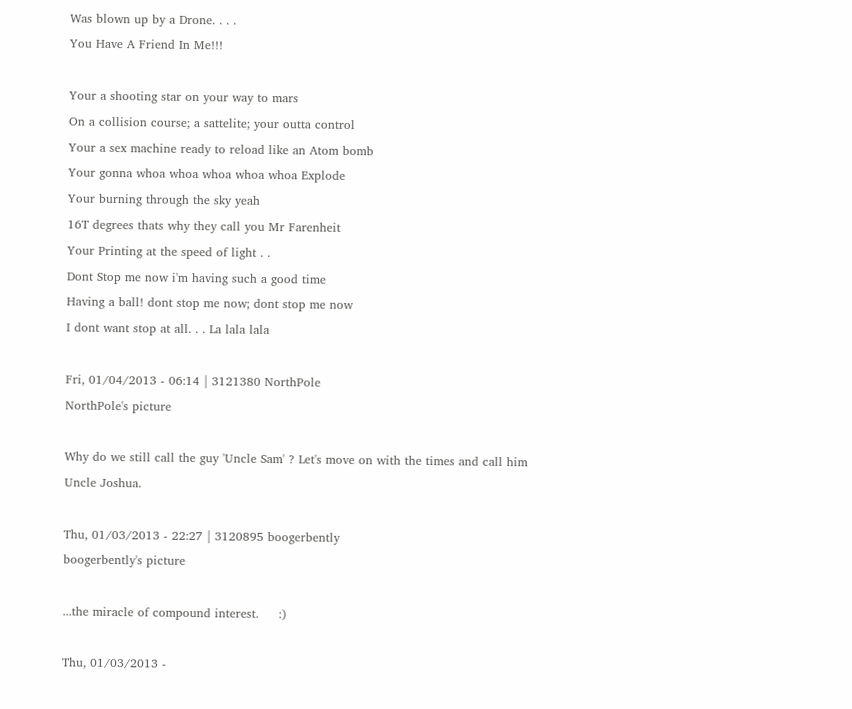Was blown up by a Drone. . . .
You Have A Friend In Me!!!

Your a shooting star on your way to mars
On a collision course; a sattelite; your outta control
Your a sex machine ready to reload like an Atom bomb
Your gonna whoa whoa whoa whoa whoa Explode
Your burning through the sky yeah
16T degrees thats why they call you Mr Farenheit
Your Printing at the speed of light . .
Dont Stop me now i'm having such a good time
Having a ball! dont stop me now; dont stop me now
I dont want stop at all. . . La lala lala

Fri, 01/04/2013 - 06:14 | 3121380 NorthPole
NorthPole's picture

Why do we still call the guy 'Uncle Sam' ? Let's move on with the times and call him Uncle Joshua.

Thu, 01/03/2013 - 22:27 | 3120895 boogerbently
boogerbently's picture

...the miracle of compound interest.     :)

Thu, 01/03/2013 -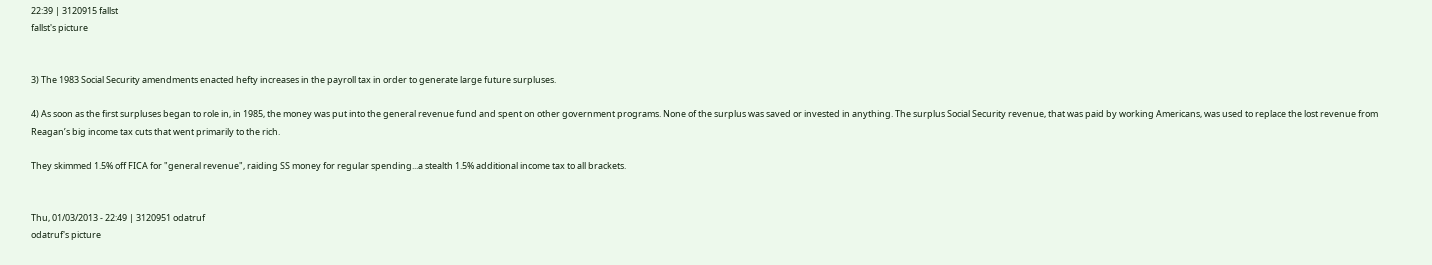22:39 | 3120915 fallst
fallst's picture


3) The 1983 Social Security amendments enacted hefty increases in the payroll tax in order to generate large future surpluses.

4) As soon as the first surpluses began to role in, in 1985, the money was put into the general revenue fund and spent on other government programs. None of the surplus was saved or invested in anything. The surplus Social Security revenue, that was paid by working Americans, was used to replace the lost revenue from Reagan’s big income tax cuts that went primarily to the rich.

They skimmed 1.5% off FICA for "general revenue", raiding SS money for regular spending...a stealth 1.5% additional income tax to all brackets.


Thu, 01/03/2013 - 22:49 | 3120951 odatruf
odatruf's picture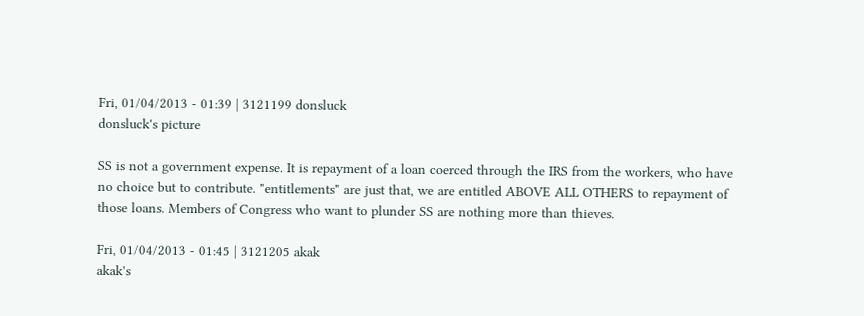Fri, 01/04/2013 - 01:39 | 3121199 donsluck
donsluck's picture

SS is not a government expense. It is repayment of a loan coerced through the IRS from the workers, who have no choice but to contribute. "entitlements" are just that, we are entitled ABOVE ALL OTHERS to repayment of those loans. Members of Congress who want to plunder SS are nothing more than thieves.

Fri, 01/04/2013 - 01:45 | 3121205 akak
akak's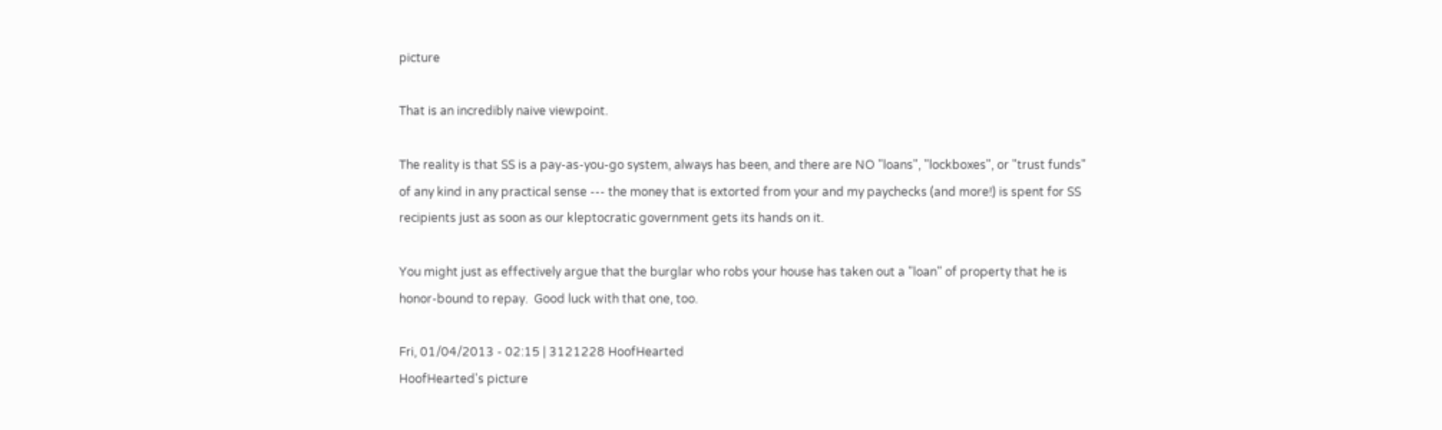picture

That is an incredibly naive viewpoint.

The reality is that SS is a pay-as-you-go system, always has been, and there are NO "loans", "lockboxes", or "trust funds" of any kind in any practical sense --- the money that is extorted from your and my paychecks (and more!) is spent for SS recipients just as soon as our kleptocratic government gets its hands on it.

You might just as effectively argue that the burglar who robs your house has taken out a "loan" of property that he is honor-bound to repay.  Good luck with that one, too.

Fri, 01/04/2013 - 02:15 | 3121228 HoofHearted
HoofHearted's picture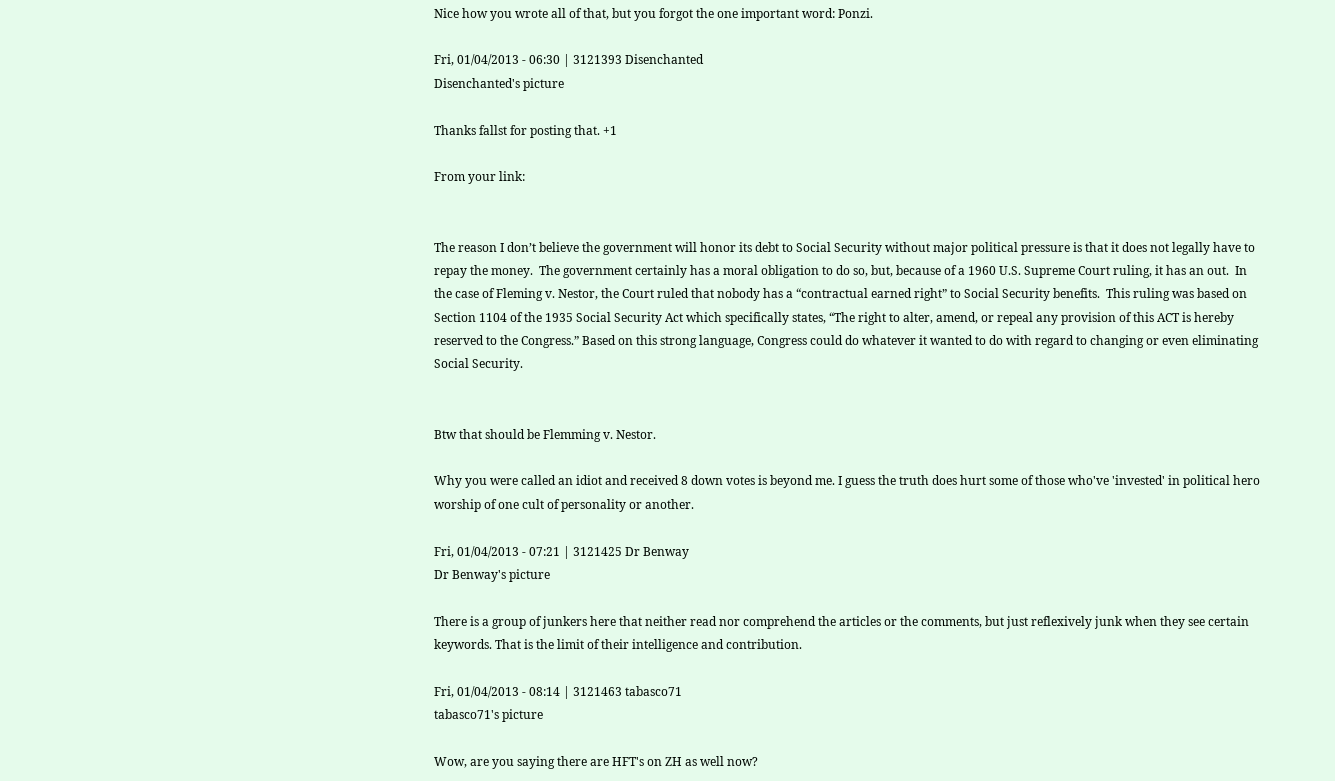Nice how you wrote all of that, but you forgot the one important word: Ponzi.

Fri, 01/04/2013 - 06:30 | 3121393 Disenchanted
Disenchanted's picture

Thanks fallst for posting that. +1

From your link:


The reason I don’t believe the government will honor its debt to Social Security without major political pressure is that it does not legally have to repay the money.  The government certainly has a moral obligation to do so, but, because of a 1960 U.S. Supreme Court ruling, it has an out.  In the case of Fleming v. Nestor, the Court ruled that nobody has a “contractual earned right” to Social Security benefits.  This ruling was based on Section 1104 of the 1935 Social Security Act which specifically states, “The right to alter, amend, or repeal any provision of this ACT is hereby reserved to the Congress.” Based on this strong language, Congress could do whatever it wanted to do with regard to changing or even eliminating Social Security.


Btw that should be Flemming v. Nestor.

Why you were called an idiot and received 8 down votes is beyond me. I guess the truth does hurt some of those who've 'invested' in political hero worship of one cult of personality or another.

Fri, 01/04/2013 - 07:21 | 3121425 Dr Benway
Dr Benway's picture

There is a group of junkers here that neither read nor comprehend the articles or the comments, but just reflexively junk when they see certain keywords. That is the limit of their intelligence and contribution.

Fri, 01/04/2013 - 08:14 | 3121463 tabasco71
tabasco71's picture

Wow, are you saying there are HFT's on ZH as well now?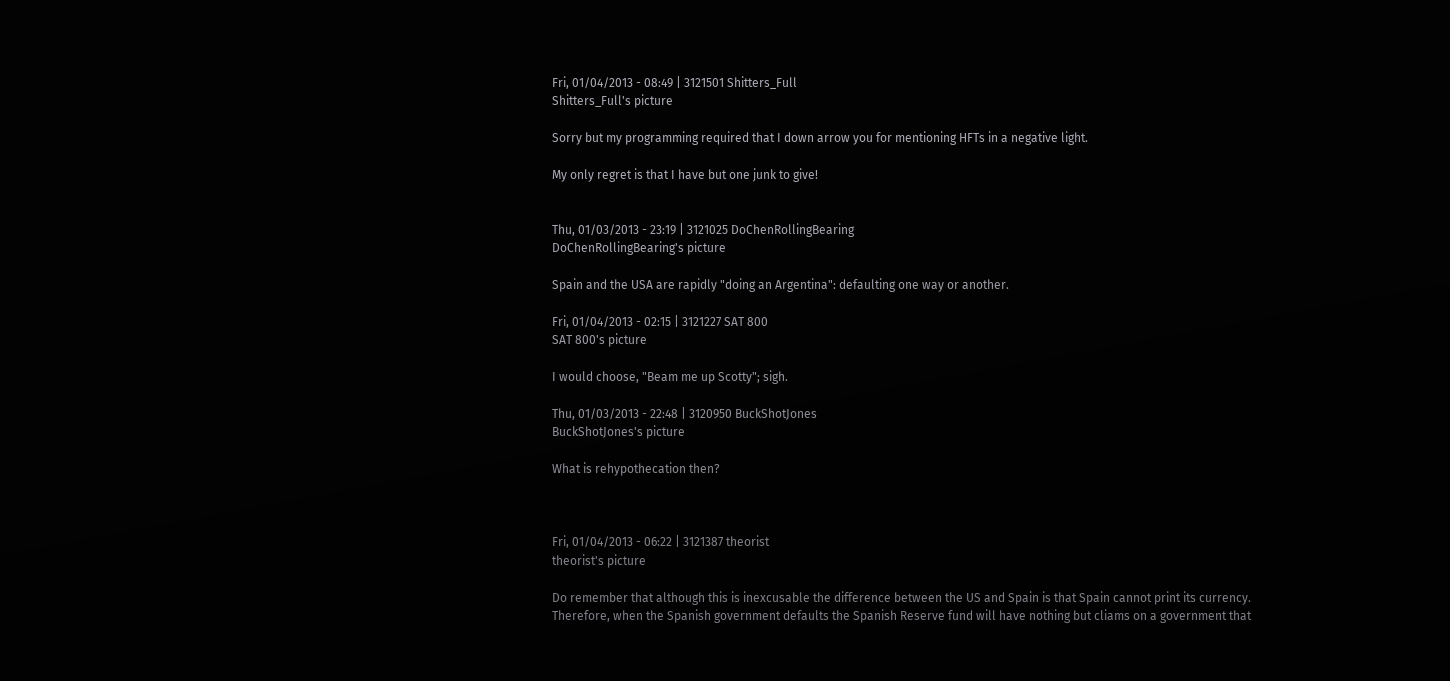Fri, 01/04/2013 - 08:49 | 3121501 Shitters_Full
Shitters_Full's picture

Sorry but my programming required that I down arrow you for mentioning HFTs in a negative light.

My only regret is that I have but one junk to give!


Thu, 01/03/2013 - 23:19 | 3121025 DoChenRollingBearing
DoChenRollingBearing's picture

Spain and the USA are rapidly "doing an Argentina": defaulting one way or another.

Fri, 01/04/2013 - 02:15 | 3121227 SAT 800
SAT 800's picture

I would choose, "Beam me up Scotty"; sigh.

Thu, 01/03/2013 - 22:48 | 3120950 BuckShotJones
BuckShotJones's picture

What is rehypothecation then?



Fri, 01/04/2013 - 06:22 | 3121387 theorist
theorist's picture

Do remember that although this is inexcusable the difference between the US and Spain is that Spain cannot print its currency. Therefore, when the Spanish government defaults the Spanish Reserve fund will have nothing but cliams on a government that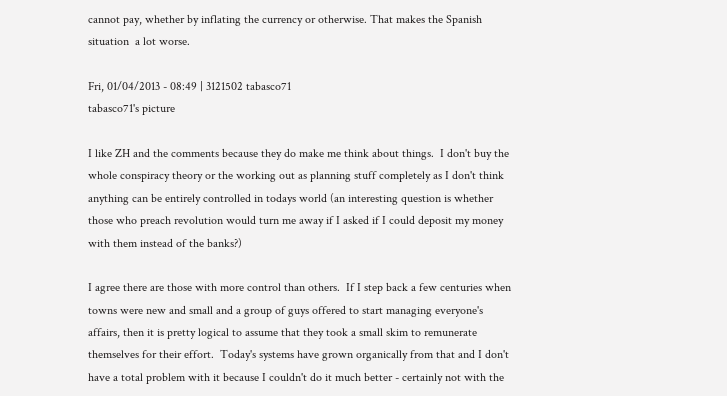cannot pay, whether by inflating the currency or otherwise. That makes the Spanish situation  a lot worse.

Fri, 01/04/2013 - 08:49 | 3121502 tabasco71
tabasco71's picture

I like ZH and the comments because they do make me think about things.  I don't buy the whole conspiracy theory or the working out as planning stuff completely as I don't think anything can be entirely controlled in todays world (an interesting question is whether those who preach revolution would turn me away if I asked if I could deposit my money with them instead of the banks?)

I agree there are those with more control than others.  If I step back a few centuries when towns were new and small and a group of guys offered to start managing everyone's affairs, then it is pretty logical to assume that they took a small skim to remunerate themselves for their effort.  Today's systems have grown organically from that and I don't have a total problem with it because I couldn't do it much better - certainly not with the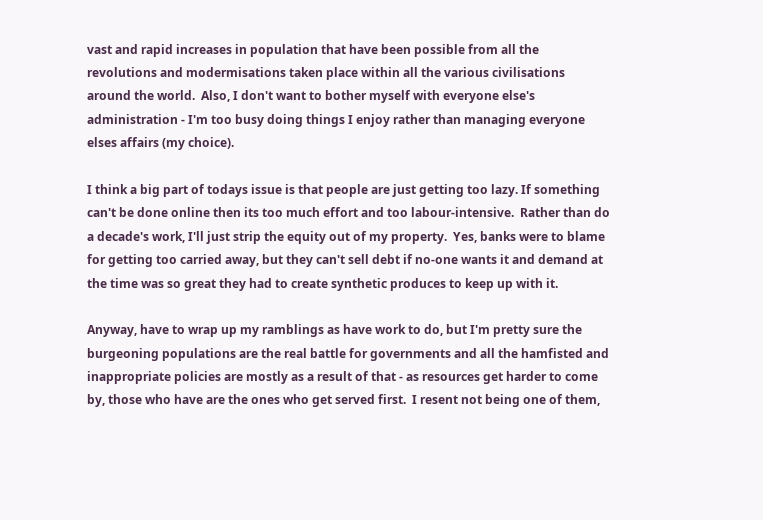vast and rapid increases in population that have been possible from all the revolutions and modermisations taken place within all the various civilisations around the world.  Also, I don't want to bother myself with everyone else's administration - I'm too busy doing things I enjoy rather than managing everyone elses affairs (my choice).

I think a big part of todays issue is that people are just getting too lazy. If something can't be done online then its too much effort and too labour-intensive.  Rather than do a decade's work, I'll just strip the equity out of my property.  Yes, banks were to blame for getting too carried away, but they can't sell debt if no-one wants it and demand at the time was so great they had to create synthetic produces to keep up with it.

Anyway, have to wrap up my ramblings as have work to do, but I'm pretty sure the burgeoning populations are the real battle for governments and all the hamfisted and inappropriate policies are mostly as a result of that - as resources get harder to come by, those who have are the ones who get served first.  I resent not being one of them,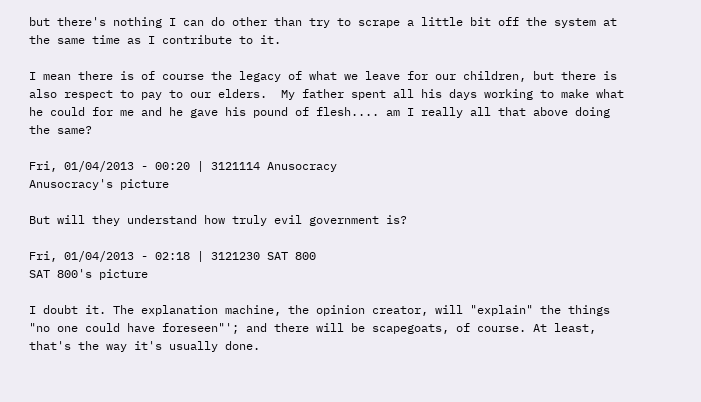but there's nothing I can do other than try to scrape a little bit off the system at the same time as I contribute to it.

I mean there is of course the legacy of what we leave for our children, but there is also respect to pay to our elders.  My father spent all his days working to make what he could for me and he gave his pound of flesh.... am I really all that above doing the same?

Fri, 01/04/2013 - 00:20 | 3121114 Anusocracy
Anusocracy's picture

But will they understand how truly evil government is?

Fri, 01/04/2013 - 02:18 | 3121230 SAT 800
SAT 800's picture

I doubt it. The explanation machine, the opinion creator, will "explain" the things "no one could have foreseen"'; and there will be scapegoats, of course. At least, that's the way it's usually done.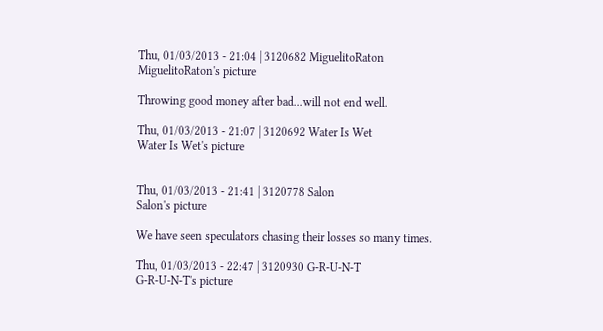Thu, 01/03/2013 - 21:04 | 3120682 MiguelitoRaton
MiguelitoRaton's picture

Throwing good money after bad...will not end well.

Thu, 01/03/2013 - 21:07 | 3120692 Water Is Wet
Water Is Wet's picture


Thu, 01/03/2013 - 21:41 | 3120778 Salon
Salon's picture

We have seen speculators chasing their losses so many times.

Thu, 01/03/2013 - 22:47 | 3120930 G-R-U-N-T
G-R-U-N-T's picture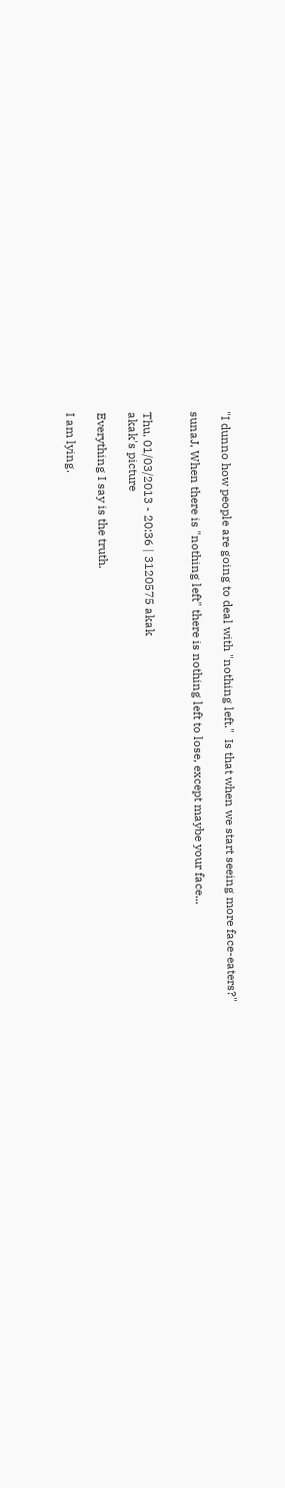"I dunno how people are going to deal with "nothing left."  Is that when we start seeing more face-eaters?"

sunaJ, When there is "nothing left" there is nothing left to lose, except maybe your face...


Thu, 01/03/2013 - 20:36 | 3120575 akak
akak's picture

Everything I say is the truth.

I am lying.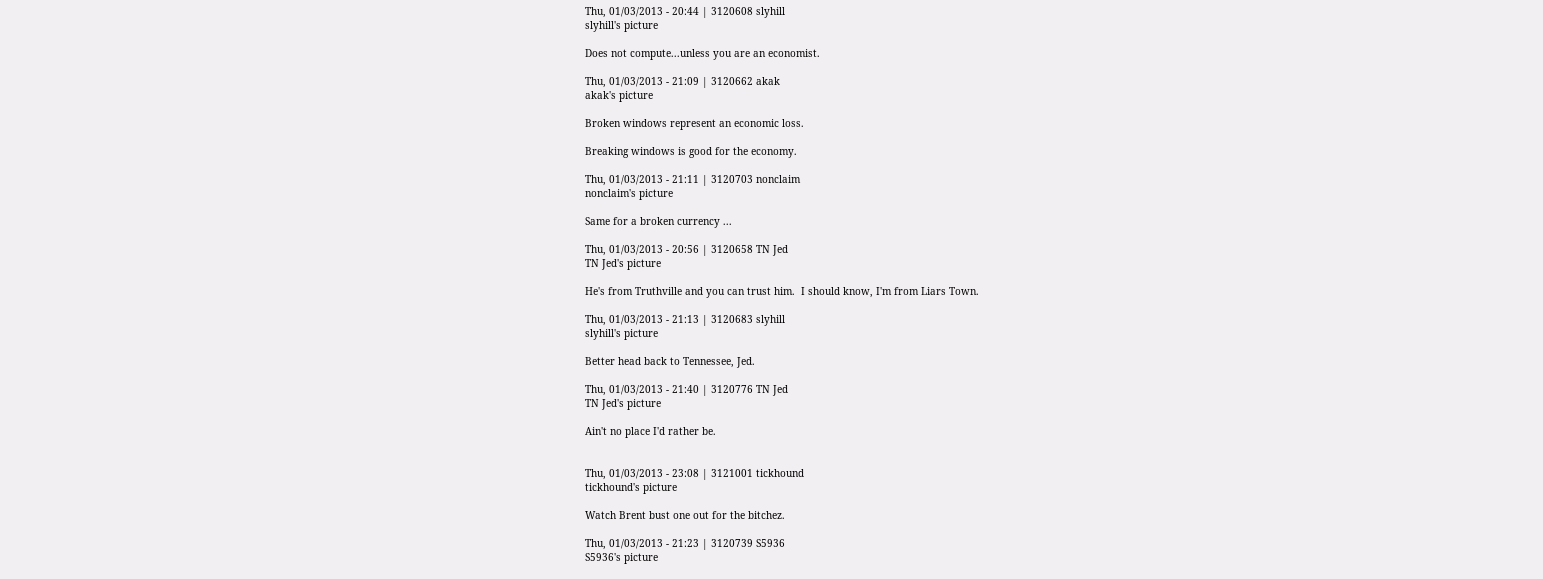Thu, 01/03/2013 - 20:44 | 3120608 slyhill
slyhill's picture

Does not compute...unless you are an economist.

Thu, 01/03/2013 - 21:09 | 3120662 akak
akak's picture

Broken windows represent an economic loss.

Breaking windows is good for the economy.

Thu, 01/03/2013 - 21:11 | 3120703 nonclaim
nonclaim's picture

Same for a broken currency ...

Thu, 01/03/2013 - 20:56 | 3120658 TN Jed
TN Jed's picture

He's from Truthville and you can trust him.  I should know, I'm from Liars Town.

Thu, 01/03/2013 - 21:13 | 3120683 slyhill
slyhill's picture

Better head back to Tennessee, Jed.

Thu, 01/03/2013 - 21:40 | 3120776 TN Jed
TN Jed's picture

Ain't no place I'd rather be.


Thu, 01/03/2013 - 23:08 | 3121001 tickhound
tickhound's picture

Watch Brent bust one out for the bitchez.

Thu, 01/03/2013 - 21:23 | 3120739 S5936
S5936's picture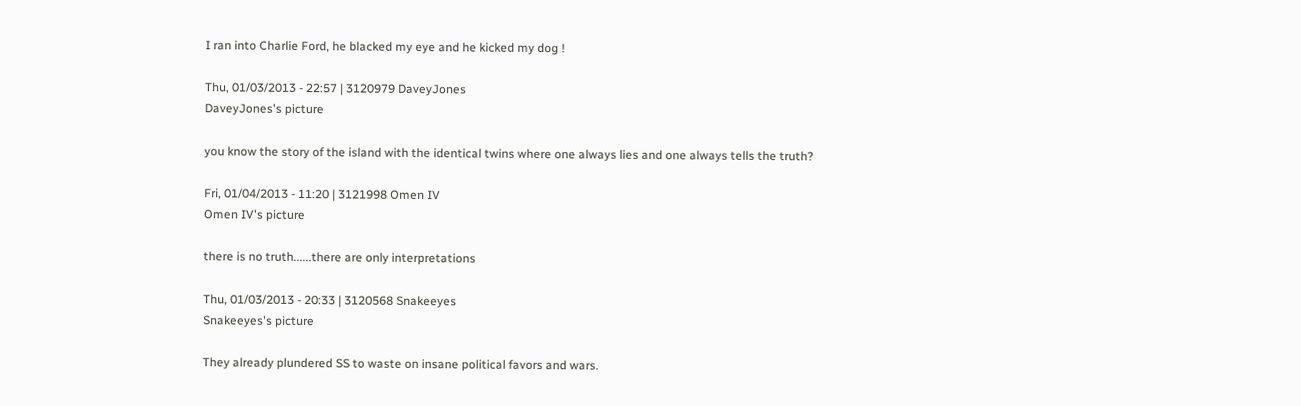I ran into Charlie Ford, he blacked my eye and he kicked my dog !

Thu, 01/03/2013 - 22:57 | 3120979 DaveyJones
DaveyJones's picture

you know the story of the island with the identical twins where one always lies and one always tells the truth?

Fri, 01/04/2013 - 11:20 | 3121998 Omen IV
Omen IV's picture

there is no truth......there are only interpretations

Thu, 01/03/2013 - 20:33 | 3120568 Snakeeyes
Snakeeyes's picture

They already plundered SS to waste on insane political favors and wars.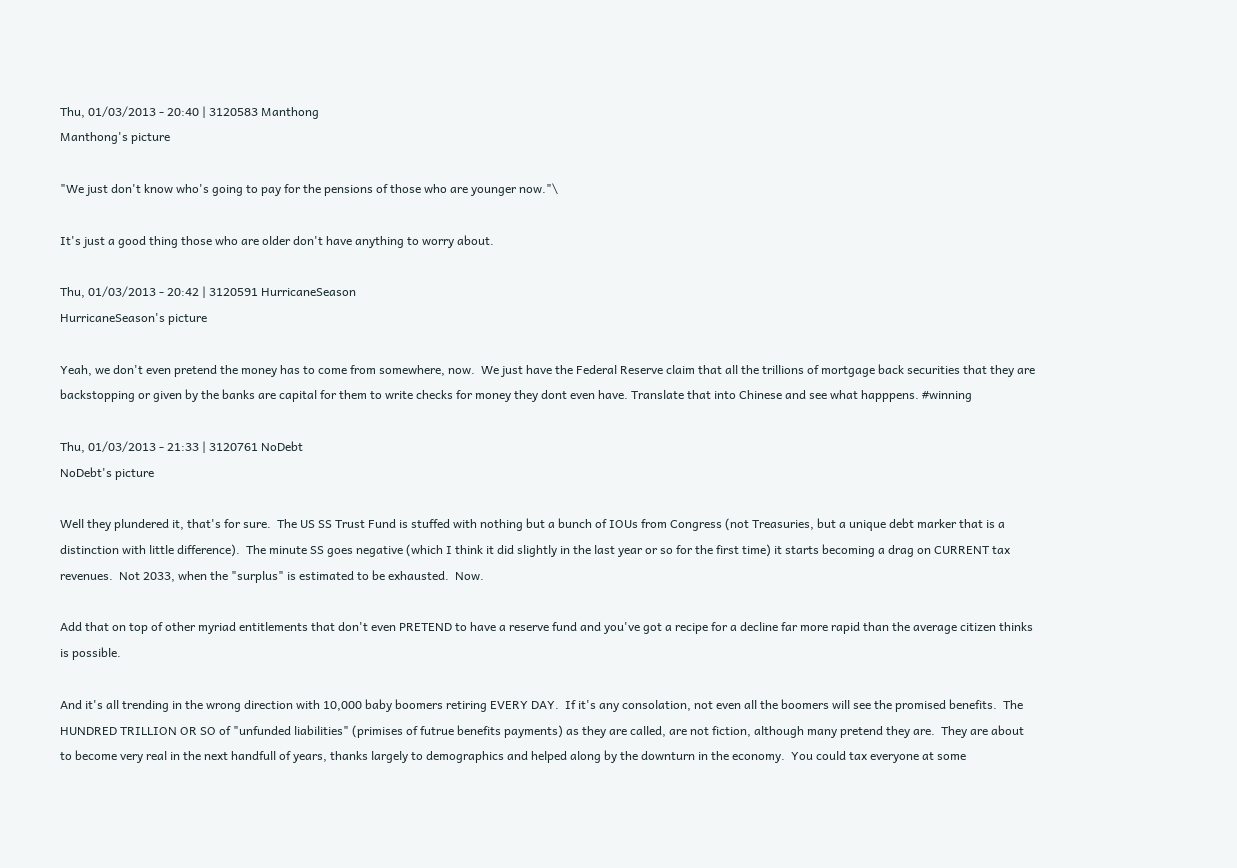Thu, 01/03/2013 - 20:40 | 3120583 Manthong
Manthong's picture

"We just don't know who's going to pay for the pensions of those who are younger now."\

It's just a good thing those who are older don't have anything to worry about.

Thu, 01/03/2013 - 20:42 | 3120591 HurricaneSeason
HurricaneSeason's picture

Yeah, we don't even pretend the money has to come from somewhere, now.  We just have the Federal Reserve claim that all the trillions of mortgage back securities that they are backstopping or given by the banks are capital for them to write checks for money they dont even have. Translate that into Chinese and see what happpens. #winning

Thu, 01/03/2013 - 21:33 | 3120761 NoDebt
NoDebt's picture

Well they plundered it, that's for sure.  The US SS Trust Fund is stuffed with nothing but a bunch of IOUs from Congress (not Treasuries, but a unique debt marker that is a distinction with little difference).  The minute SS goes negative (which I think it did slightly in the last year or so for the first time) it starts becoming a drag on CURRENT tax revenues.  Not 2033, when the "surplus" is estimated to be exhausted.  Now.

Add that on top of other myriad entitlements that don't even PRETEND to have a reserve fund and you've got a recipe for a decline far more rapid than the average citizen thinks is possible.

And it's all trending in the wrong direction with 10,000 baby boomers retiring EVERY DAY.  If it's any consolation, not even all the boomers will see the promised benefits.  The HUNDRED TRILLION OR SO of "unfunded liabilities" (primises of futrue benefits payments) as they are called, are not fiction, although many pretend they are.  They are about to become very real in the next handfull of years, thanks largely to demographics and helped along by the downturn in the economy.  You could tax everyone at some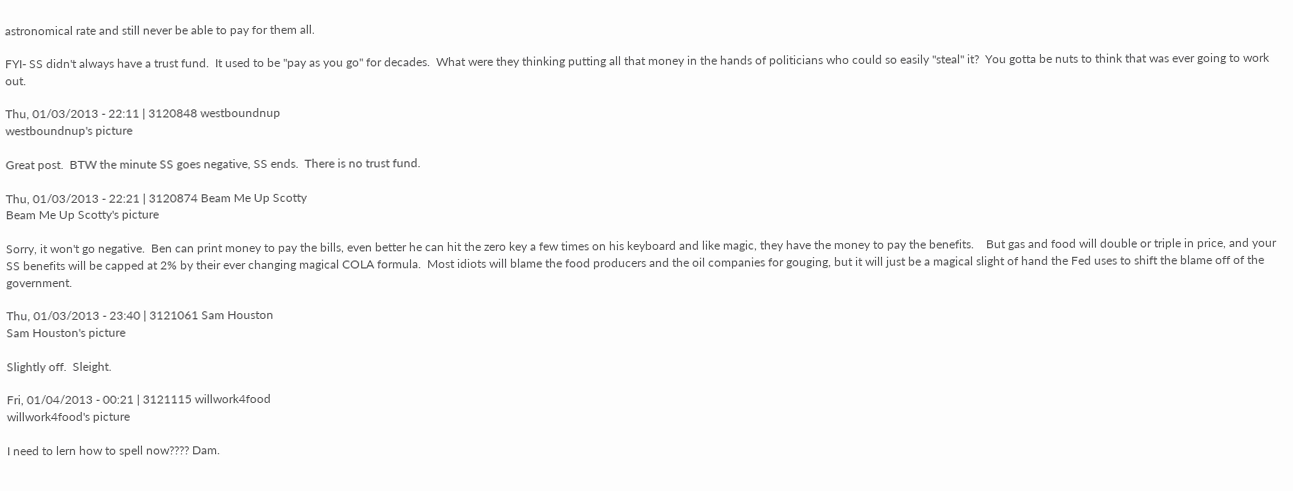astronomical rate and still never be able to pay for them all.

FYI- SS didn't always have a trust fund.  It used to be "pay as you go" for decades.  What were they thinking putting all that money in the hands of politicians who could so easily "steal" it?  You gotta be nuts to think that was ever going to work out.

Thu, 01/03/2013 - 22:11 | 3120848 westboundnup
westboundnup's picture

Great post.  BTW the minute SS goes negative, SS ends.  There is no trust fund.

Thu, 01/03/2013 - 22:21 | 3120874 Beam Me Up Scotty
Beam Me Up Scotty's picture

Sorry, it won't go negative.  Ben can print money to pay the bills, even better he can hit the zero key a few times on his keyboard and like magic, they have the money to pay the benefits.    But gas and food will double or triple in price, and your SS benefits will be capped at 2% by their ever changing magical COLA formula.  Most idiots will blame the food producers and the oil companies for gouging, but it will just be a magical slight of hand the Fed uses to shift the blame off of the government.

Thu, 01/03/2013 - 23:40 | 3121061 Sam Houston
Sam Houston's picture

Slightly off.  Sleight.

Fri, 01/04/2013 - 00:21 | 3121115 willwork4food
willwork4food's picture

I need to lern how to spell now???? Dam.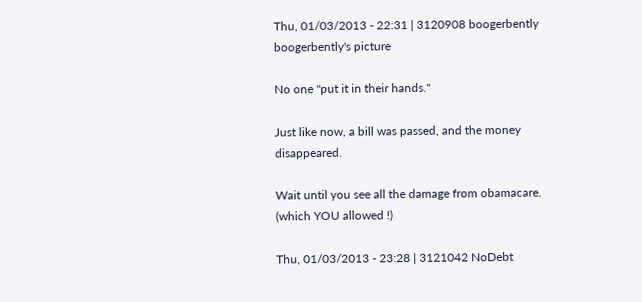Thu, 01/03/2013 - 22:31 | 3120908 boogerbently
boogerbently's picture

No one "put it in their hands."

Just like now, a bill was passed, and the money disappeared.

Wait until you see all the damage from obamacare. (which YOU allowed !)

Thu, 01/03/2013 - 23:28 | 3121042 NoDebt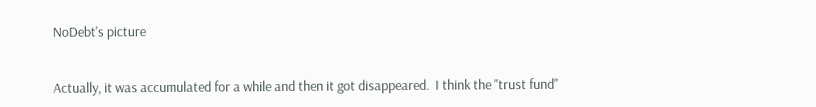NoDebt's picture


Actually, it was accumulated for a while and then it got disappeared.  I think the "trust fund"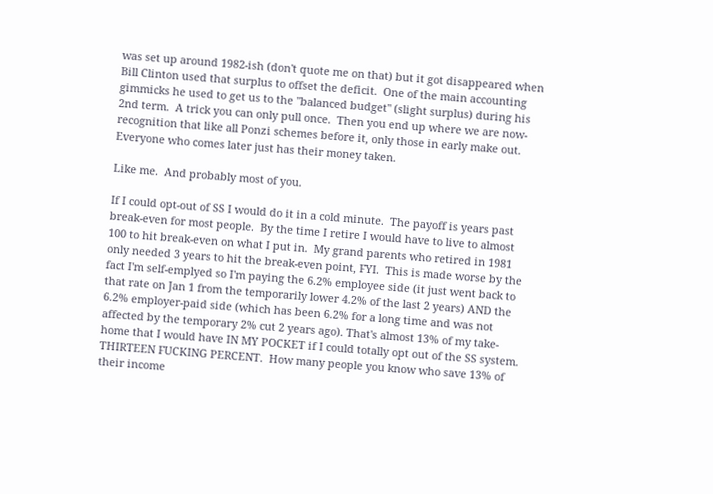was set up around 1982-ish (don't quote me on that) but it got disappeared when Bill Clinton used that surplus to offset the deficit.  One of the main accounting gimmicks he used to get us to the "balanced budget" (slight surplus) during his 2nd term.  A trick you can only pull once.  Then you end up where we are now- recognition that like all Ponzi schemes before it, only those in early make out.  Everyone who comes later just has their money taken.

Like me.  And probably most of you.

If I could opt-out of SS I would do it in a cold minute.  The payoff is years past break-even for most people.  By the time I retire I would have to live to almost 100 to hit break-even on what I put in.  My grand parents who retired in 1981 only needed 3 years to hit the break-even point, FYI.  This is made worse by the fact I'm self-emplyed so I'm paying the 6.2% employee side (it just went back to that rate on Jan 1 from the temporarily lower 4.2% of the last 2 years) AND the 6.2% employer-paid side (which has been 6.2% for a long time and was not affected by the temporary 2% cut 2 years ago). That's almost 13% of my take-home that I would have IN MY POCKET if I could totally opt out of the SS system.  THIRTEEN FUCKING PERCENT.  How many people you know who save 13% of their income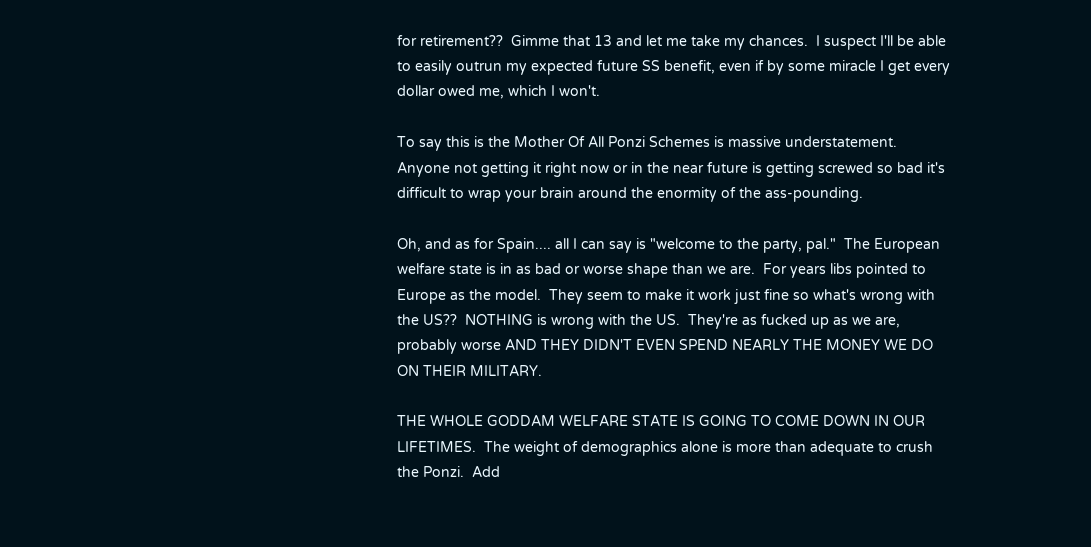for retirement??  Gimme that 13 and let me take my chances.  I suspect I'll be able to easily outrun my expected future SS benefit, even if by some miracle I get every dollar owed me, which I won't.

To say this is the Mother Of All Ponzi Schemes is massive understatement.  Anyone not getting it right now or in the near future is getting screwed so bad it's difficult to wrap your brain around the enormity of the ass-pounding.

Oh, and as for Spain.... all I can say is "welcome to the party, pal."  The European welfare state is in as bad or worse shape than we are.  For years libs pointed to Europe as the model.  They seem to make it work just fine so what's wrong with the US??  NOTHING is wrong with the US.  They're as fucked up as we are, probably worse AND THEY DIDN'T EVEN SPEND NEARLY THE MONEY WE DO ON THEIR MILITARY.

THE WHOLE GODDAM WELFARE STATE IS GOING TO COME DOWN IN OUR LIFETIMES.  The weight of demographics alone is more than adequate to crush the Ponzi.  Add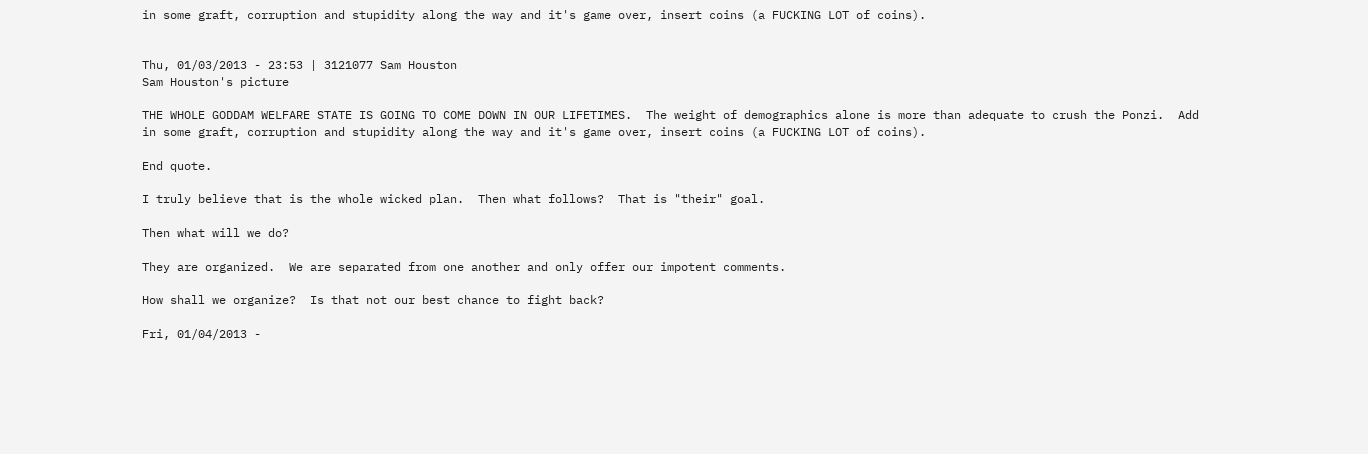in some graft, corruption and stupidity along the way and it's game over, insert coins (a FUCKING LOT of coins).


Thu, 01/03/2013 - 23:53 | 3121077 Sam Houston
Sam Houston's picture

THE WHOLE GODDAM WELFARE STATE IS GOING TO COME DOWN IN OUR LIFETIMES.  The weight of demographics alone is more than adequate to crush the Ponzi.  Add in some graft, corruption and stupidity along the way and it's game over, insert coins (a FUCKING LOT of coins).

End quote.

I truly believe that is the whole wicked plan.  Then what follows?  That is "their" goal.

Then what will we do?

They are organized.  We are separated from one another and only offer our impotent comments.

How shall we organize?  Is that not our best chance to fight back?

Fri, 01/04/2013 -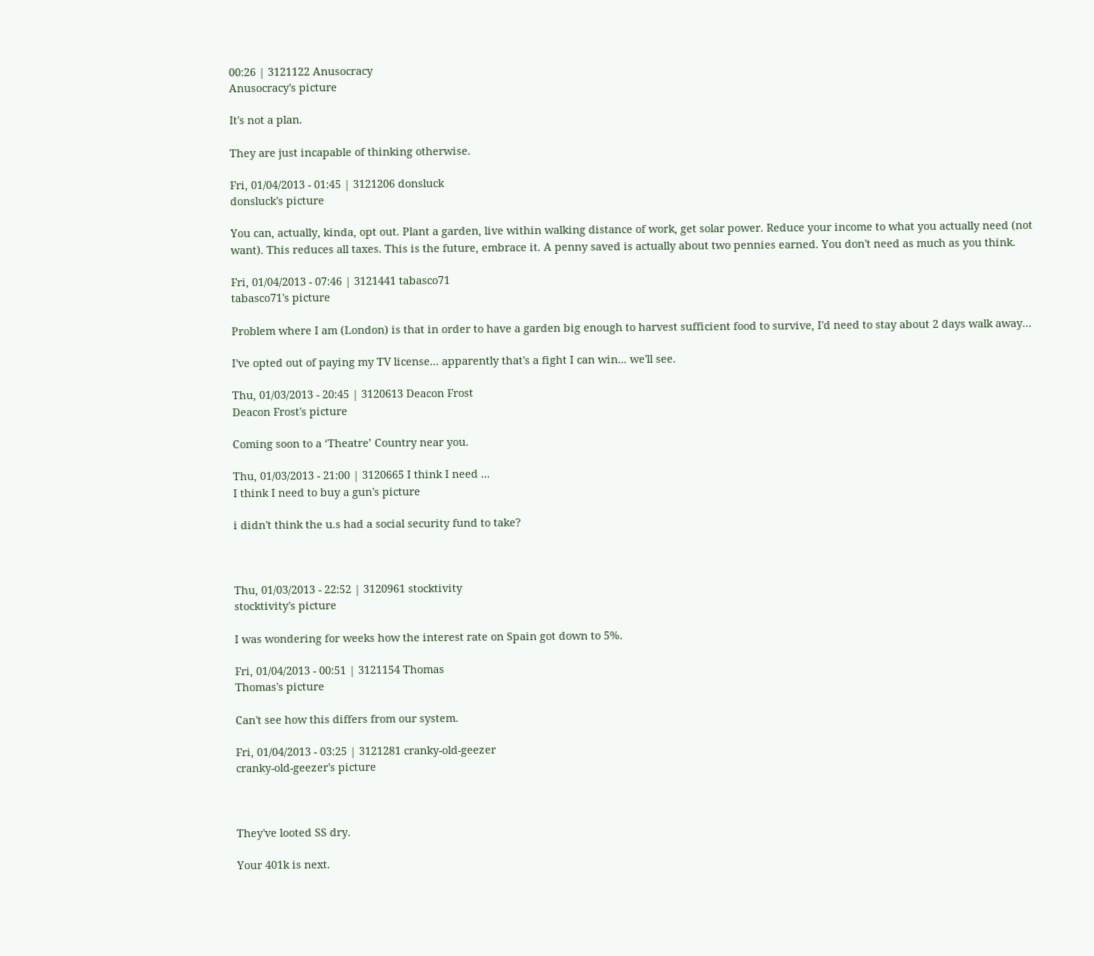00:26 | 3121122 Anusocracy
Anusocracy's picture

It's not a plan.

They are just incapable of thinking otherwise.

Fri, 01/04/2013 - 01:45 | 3121206 donsluck
donsluck's picture

You can, actually, kinda, opt out. Plant a garden, live within walking distance of work, get solar power. Reduce your income to what you actually need (not want). This reduces all taxes. This is the future, embrace it. A penny saved is actually about two pennies earned. You don't need as much as you think.

Fri, 01/04/2013 - 07:46 | 3121441 tabasco71
tabasco71's picture

Problem where I am (London) is that in order to have a garden big enough to harvest sufficient food to survive, I'd need to stay about 2 days walk away...

I've opted out of paying my TV license... apparently that's a fight I can win... we'll see.

Thu, 01/03/2013 - 20:45 | 3120613 Deacon Frost
Deacon Frost's picture

Coming soon to a ‘Theatre’ Country near you.

Thu, 01/03/2013 - 21:00 | 3120665 I think I need ...
I think I need to buy a gun's picture

i didn't think the u.s had a social security fund to take?



Thu, 01/03/2013 - 22:52 | 3120961 stocktivity
stocktivity's picture

I was wondering for weeks how the interest rate on Spain got down to 5%.

Fri, 01/04/2013 - 00:51 | 3121154 Thomas
Thomas's picture

Can't see how this differs from our system.

Fri, 01/04/2013 - 03:25 | 3121281 cranky-old-geezer
cranky-old-geezer's picture



They've looted SS dry.

Your 401k is next.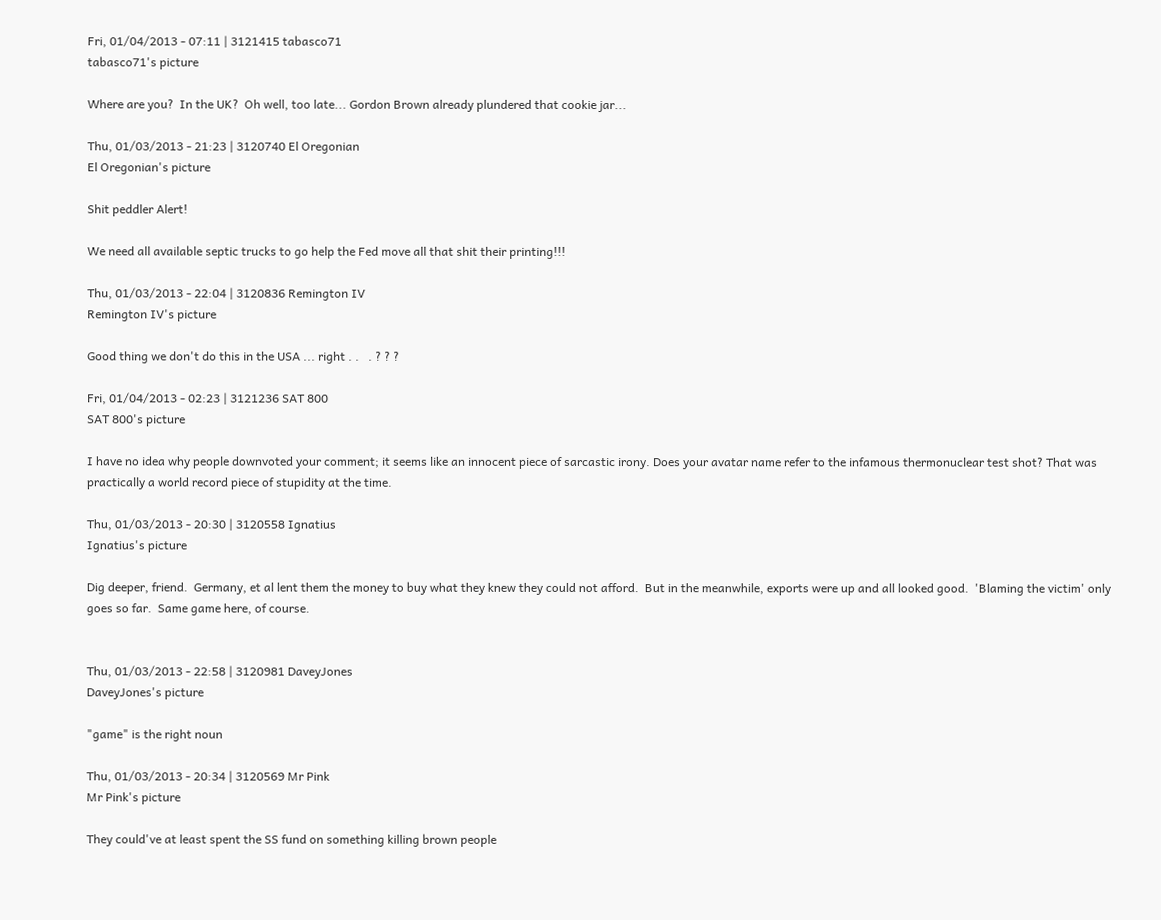Fri, 01/04/2013 - 07:11 | 3121415 tabasco71
tabasco71's picture

Where are you?  In the UK?  Oh well, too late... Gordon Brown already plundered that cookie jar...

Thu, 01/03/2013 - 21:23 | 3120740 El Oregonian
El Oregonian's picture

Shit peddler Alert!

We need all available septic trucks to go help the Fed move all that shit their printing!!!

Thu, 01/03/2013 - 22:04 | 3120836 Remington IV
Remington IV's picture

Good thing we don't do this in the USA ... right . .   . ? ? ?

Fri, 01/04/2013 - 02:23 | 3121236 SAT 800
SAT 800's picture

I have no idea why people downvoted your comment; it seems like an innocent piece of sarcastic irony. Does your avatar name refer to the infamous thermonuclear test shot? That was practically a world record piece of stupidity at the time.

Thu, 01/03/2013 - 20:30 | 3120558 Ignatius
Ignatius's picture

Dig deeper, friend.  Germany, et al lent them the money to buy what they knew they could not afford.  But in the meanwhile, exports were up and all looked good.  'Blaming the victim' only goes so far.  Same game here, of course.


Thu, 01/03/2013 - 22:58 | 3120981 DaveyJones
DaveyJones's picture

"game" is the right noun

Thu, 01/03/2013 - 20:34 | 3120569 Mr Pink
Mr Pink's picture

They could've at least spent the SS fund on something killing brown people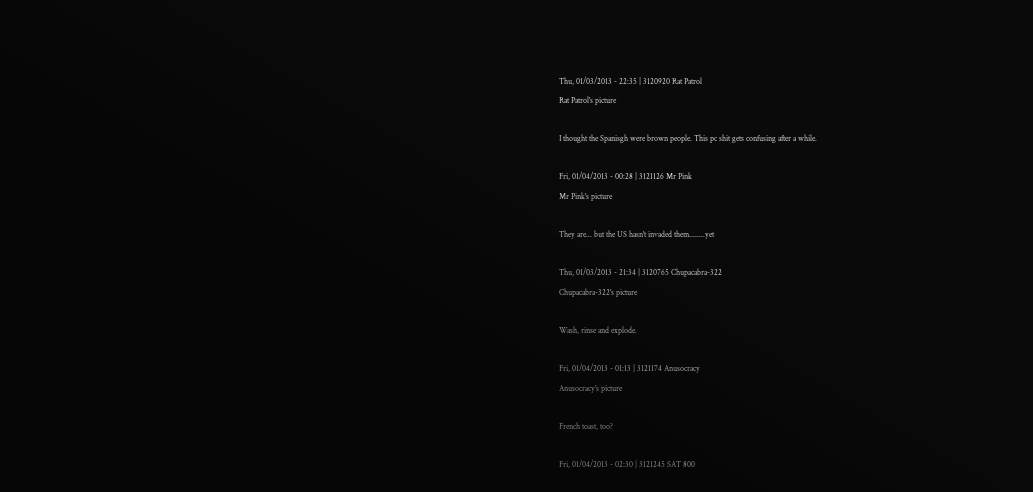Thu, 01/03/2013 - 22:35 | 3120920 Rat Patrol
Rat Patrol's picture

I thought the Spanisgh were brown people. This pc shit gets confusing after a while.

Fri, 01/04/2013 - 00:28 | 3121126 Mr Pink
Mr Pink's picture

They are... but the US hasn't invaded them........yet

Thu, 01/03/2013 - 21:34 | 3120765 Chupacabra-322
Chupacabra-322's picture

Wash, rinse and explode.

Fri, 01/04/2013 - 01:13 | 3121174 Anusocracy
Anusocracy's picture

French toast, too?

Fri, 01/04/2013 - 02:30 | 3121245 SAT 800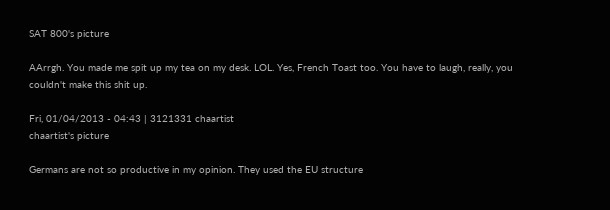SAT 800's picture

AArrgh. You made me spit up my tea on my desk. LOL. Yes, French Toast too. You have to laugh, really, you couldn't make this shit up.

Fri, 01/04/2013 - 04:43 | 3121331 chaartist
chaartist's picture

Germans are not so productive in my opinion. They used the EU structure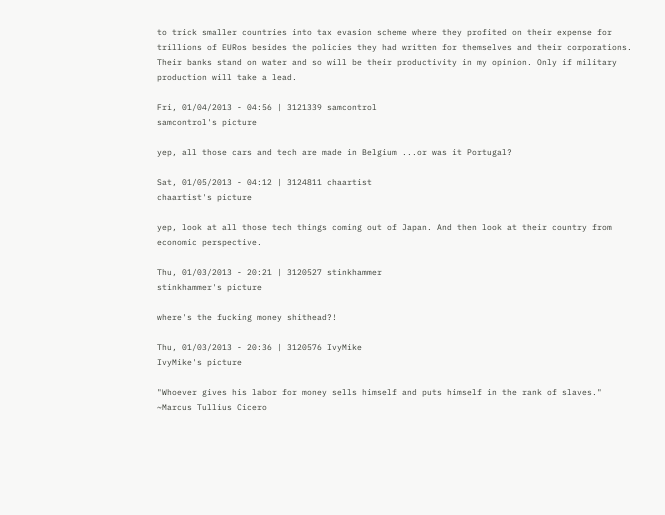to trick smaller countries into tax evasion scheme where they profited on their expense for trillions of EURos besides the policies they had written for themselves and their corporations. Their banks stand on water and so will be their productivity in my opinion. Only if military production will take a lead.

Fri, 01/04/2013 - 04:56 | 3121339 samcontrol
samcontrol's picture

yep, all those cars and tech are made in Belgium ...or was it Portugal?

Sat, 01/05/2013 - 04:12 | 3124811 chaartist
chaartist's picture

yep, look at all those tech things coming out of Japan. And then look at their country from economic perspective.

Thu, 01/03/2013 - 20:21 | 3120527 stinkhammer
stinkhammer's picture

where's the fucking money shithead?!

Thu, 01/03/2013 - 20:36 | 3120576 IvyMike
IvyMike's picture

"Whoever gives his labor for money sells himself and puts himself in the rank of slaves."
~Marcus Tullius Cicero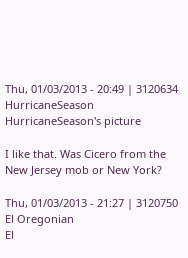Thu, 01/03/2013 - 20:49 | 3120634 HurricaneSeason
HurricaneSeason's picture

I like that. Was Cicero from the New Jersey mob or New York?

Thu, 01/03/2013 - 21:27 | 3120750 El Oregonian
El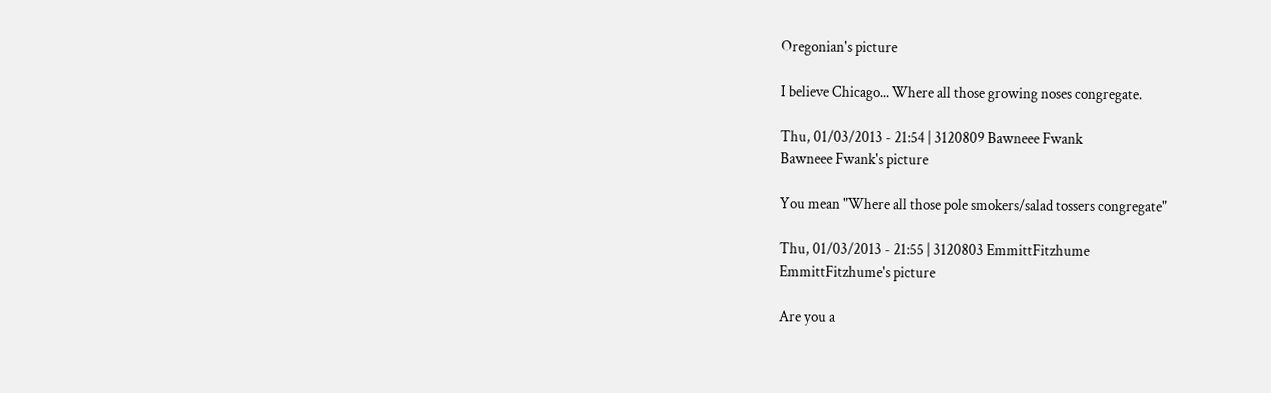Oregonian's picture

I believe Chicago... Where all those growing noses congregate.

Thu, 01/03/2013 - 21:54 | 3120809 Bawneee Fwank
Bawneee Fwank's picture

You mean "Where all those pole smokers/salad tossers congregate"

Thu, 01/03/2013 - 21:55 | 3120803 EmmittFitzhume
EmmittFitzhume's picture

Are you a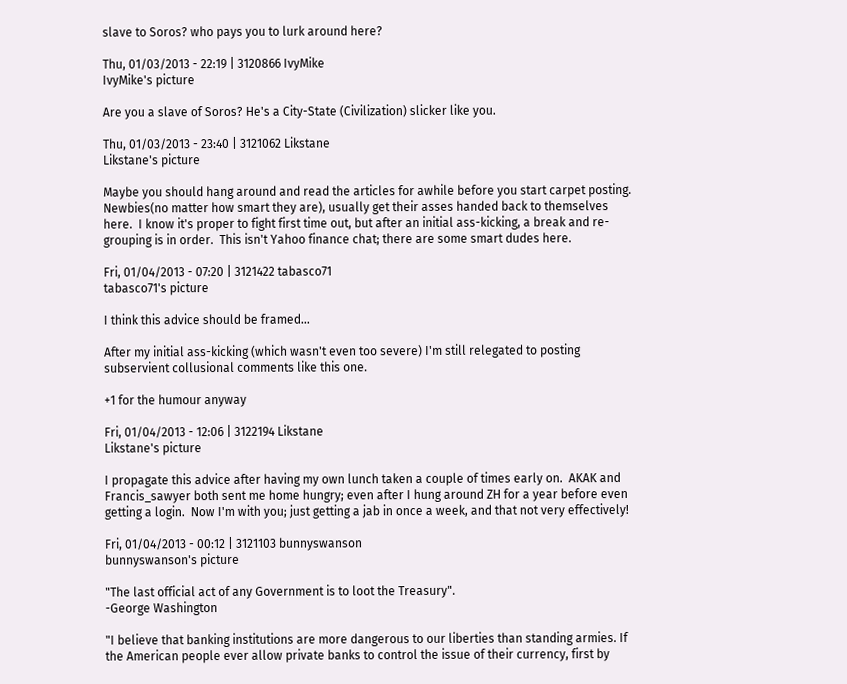slave to Soros? who pays you to lurk around here?

Thu, 01/03/2013 - 22:19 | 3120866 IvyMike
IvyMike's picture

Are you a slave of Soros? He's a City-State (Civilization) slicker like you.

Thu, 01/03/2013 - 23:40 | 3121062 Likstane
Likstane's picture

Maybe you should hang around and read the articles for awhile before you start carpet posting.  Newbies(no matter how smart they are), usually get their asses handed back to themselves here.  I know it's proper to fight first time out, but after an initial ass-kicking, a break and re-grouping is in order.  This isn't Yahoo finance chat; there are some smart dudes here.

Fri, 01/04/2013 - 07:20 | 3121422 tabasco71
tabasco71's picture

I think this advice should be framed...

After my initial ass-kicking (which wasn't even too severe) I'm still relegated to posting subservient collusional comments like this one.

+1 for the humour anyway

Fri, 01/04/2013 - 12:06 | 3122194 Likstane
Likstane's picture

I propagate this advice after having my own lunch taken a couple of times early on.  AKAK and Francis_sawyer both sent me home hungry; even after I hung around ZH for a year before even getting a login.  Now I'm with you; just getting a jab in once a week, and that not very effectively!

Fri, 01/04/2013 - 00:12 | 3121103 bunnyswanson
bunnyswanson's picture

"The last official act of any Government is to loot the Treasury".
-George Washington

"I believe that banking institutions are more dangerous to our liberties than standing armies. If the American people ever allow private banks to control the issue of their currency, first by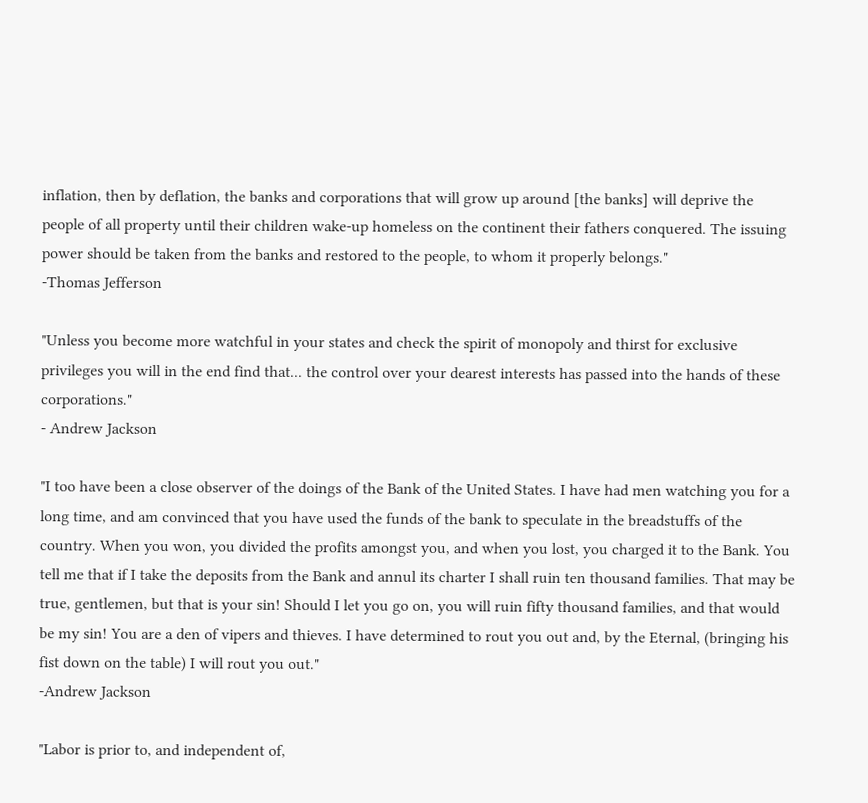inflation, then by deflation, the banks and corporations that will grow up around [the banks] will deprive the people of all property until their children wake-up homeless on the continent their fathers conquered. The issuing power should be taken from the banks and restored to the people, to whom it properly belongs."
-Thomas Jefferson

"Unless you become more watchful in your states and check the spirit of monopoly and thirst for exclusive privileges you will in the end find that... the control over your dearest interests has passed into the hands of these corporations."
- Andrew Jackson

"I too have been a close observer of the doings of the Bank of the United States. I have had men watching you for a long time, and am convinced that you have used the funds of the bank to speculate in the breadstuffs of the country. When you won, you divided the profits amongst you, and when you lost, you charged it to the Bank. You tell me that if I take the deposits from the Bank and annul its charter I shall ruin ten thousand families. That may be true, gentlemen, but that is your sin! Should I let you go on, you will ruin fifty thousand families, and that would be my sin! You are a den of vipers and thieves. I have determined to rout you out and, by the Eternal, (bringing his fist down on the table) I will rout you out."
-Andrew Jackson

"Labor is prior to, and independent of,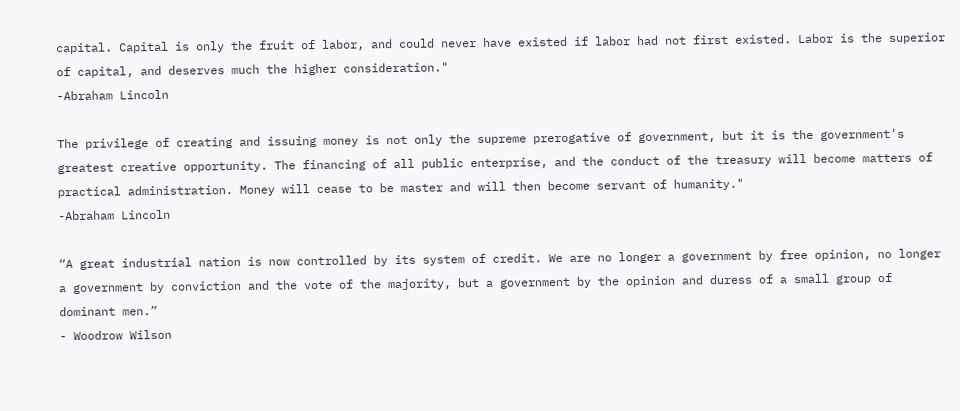capital. Capital is only the fruit of labor, and could never have existed if labor had not first existed. Labor is the superior of capital, and deserves much the higher consideration."
-Abraham Lincoln

The privilege of creating and issuing money is not only the supreme prerogative of government, but it is the government's greatest creative opportunity. The financing of all public enterprise, and the conduct of the treasury will become matters of practical administration. Money will cease to be master and will then become servant of humanity."
-Abraham Lincoln

“A great industrial nation is now controlled by its system of credit. We are no longer a government by free opinion, no longer a government by conviction and the vote of the majority, but a government by the opinion and duress of a small group of dominant men.”
- Woodrow Wilson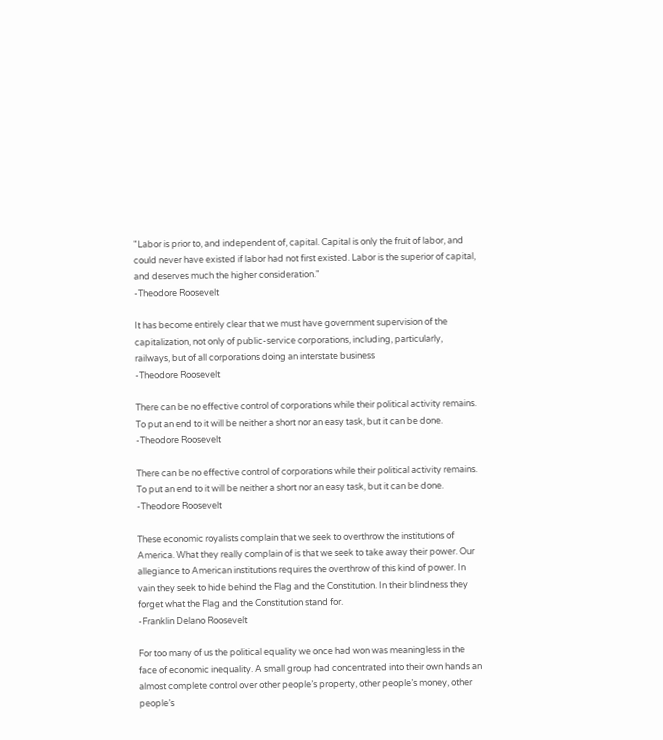"Labor is prior to, and independent of, capital. Capital is only the fruit of labor, and could never have existed if labor had not first existed. Labor is the superior of capital, and deserves much the higher consideration."
-Theodore Roosevelt

It has become entirely clear that we must have government supervision of the capitalization, not only of public-service corporations, including, particularly, railways, but of all corporations doing an interstate business
-Theodore Roosevelt

There can be no effective control of corporations while their political activity remains. To put an end to it will be neither a short nor an easy task, but it can be done.
-Theodore Roosevelt

There can be no effective control of corporations while their political activity remains. To put an end to it will be neither a short nor an easy task, but it can be done.
-Theodore Roosevelt

These economic royalists complain that we seek to overthrow the institutions of America. What they really complain of is that we seek to take away their power. Our allegiance to American institutions requires the overthrow of this kind of power. In vain they seek to hide behind the Flag and the Constitution. In their blindness they forget what the Flag and the Constitution stand for.
-Franklin Delano Roosevelt

For too many of us the political equality we once had won was meaningless in the face of economic inequality. A small group had concentrated into their own hands an almost complete control over other people’s property, other people’s money, other people’s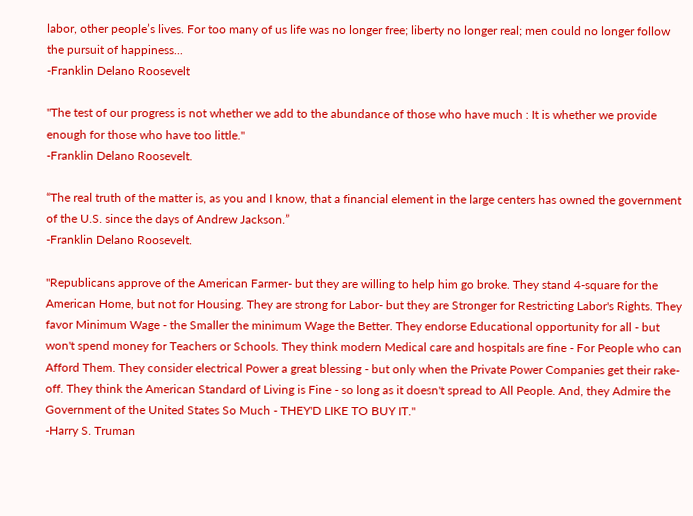labor, other people’s lives. For too many of us life was no longer free; liberty no longer real; men could no longer follow the pursuit of happiness...
-Franklin Delano Roosevelt

"The test of our progress is not whether we add to the abundance of those who have much : It is whether we provide enough for those who have too little."
-Franklin Delano Roosevelt.

“The real truth of the matter is, as you and I know, that a financial element in the large centers has owned the government of the U.S. since the days of Andrew Jackson.”
-Franklin Delano Roosevelt.

"Republicans approve of the American Farmer- but they are willing to help him go broke. They stand 4-square for the American Home, but not for Housing. They are strong for Labor- but they are Stronger for Restricting Labor's Rights. They favor Minimum Wage - the Smaller the minimum Wage the Better. They endorse Educational opportunity for all - but won't spend money for Teachers or Schools. They think modern Medical care and hospitals are fine - For People who can Afford Them. They consider electrical Power a great blessing - but only when the Private Power Companies get their rake-off. They think the American Standard of Living is Fine - so long as it doesn't spread to All People. And, they Admire the Government of the United States So Much - THEY'D LIKE TO BUY IT."
-Harry S. Truman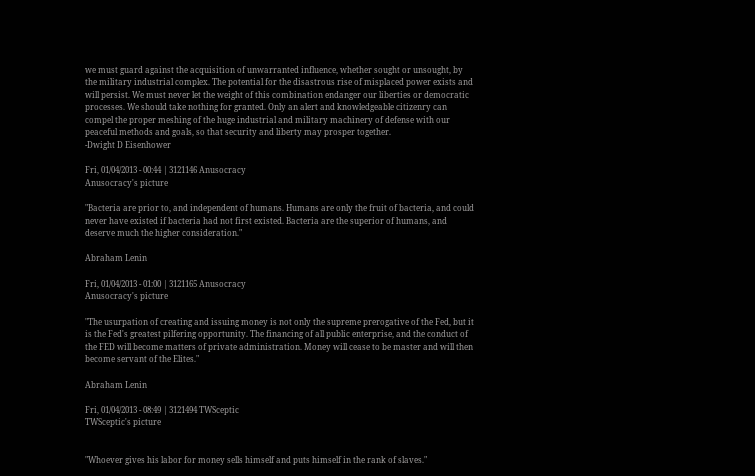we must guard against the acquisition of unwarranted influence, whether sought or unsought, by the military industrial complex. The potential for the disastrous rise of misplaced power exists and will persist. We must never let the weight of this combination endanger our liberties or democratic processes. We should take nothing for granted. Only an alert and knowledgeable citizenry can compel the proper meshing of the huge industrial and military machinery of defense with our peaceful methods and goals, so that security and liberty may prosper together.
-Dwight D Eisenhower

Fri, 01/04/2013 - 00:44 | 3121146 Anusocracy
Anusocracy's picture

"Bacteria are prior to, and independent of humans. Humans are only the fruit of bacteria, and could never have existed if bacteria had not first existed. Bacteria are the superior of humans, and deserve much the higher consideration."

Abraham Lenin

Fri, 01/04/2013 - 01:00 | 3121165 Anusocracy
Anusocracy's picture

"The usurpation of creating and issuing money is not only the supreme prerogative of the Fed, but it is the Fed's greatest pilfering opportunity. The financing of all public enterprise, and the conduct of the FED will become matters of private administration. Money will cease to be master and will then become servant of the Elites."

Abraham Lenin

Fri, 01/04/2013 - 08:49 | 3121494 TWSceptic
TWSceptic's picture


"Whoever gives his labor for money sells himself and puts himself in the rank of slaves."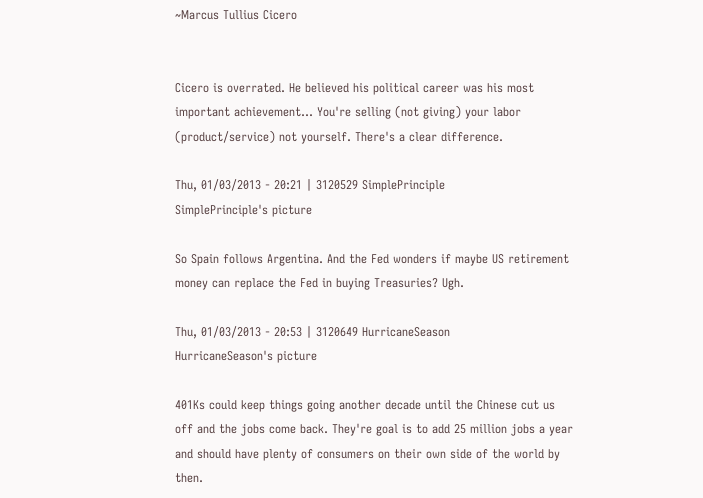~Marcus Tullius Cicero


Cicero is overrated. He believed his political career was his most important achievement... You're selling (not giving) your labor (product/service) not yourself. There's a clear difference.

Thu, 01/03/2013 - 20:21 | 3120529 SimplePrinciple
SimplePrinciple's picture

So Spain follows Argentina. And the Fed wonders if maybe US retirement money can replace the Fed in buying Treasuries? Ugh.

Thu, 01/03/2013 - 20:53 | 3120649 HurricaneSeason
HurricaneSeason's picture

401Ks could keep things going another decade until the Chinese cut us off and the jobs come back. They're goal is to add 25 million jobs a year and should have plenty of consumers on their own side of the world by then.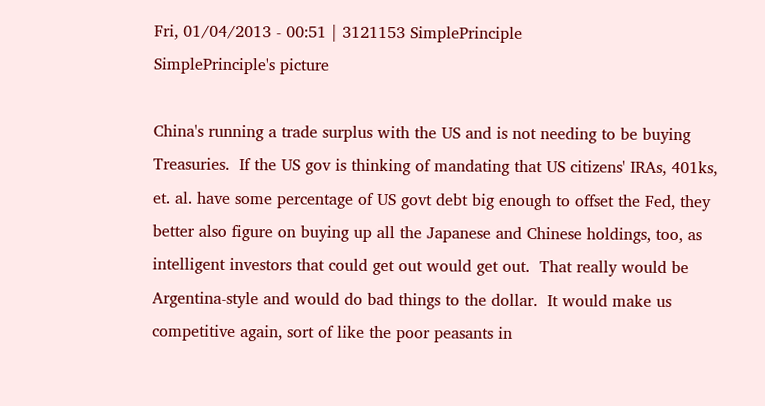Fri, 01/04/2013 - 00:51 | 3121153 SimplePrinciple
SimplePrinciple's picture

China's running a trade surplus with the US and is not needing to be buying Treasuries.  If the US gov is thinking of mandating that US citizens' IRAs, 401ks, et. al. have some percentage of US govt debt big enough to offset the Fed, they better also figure on buying up all the Japanese and Chinese holdings, too, as intelligent investors that could get out would get out.  That really would be Argentina-style and would do bad things to the dollar.  It would make us competitive again, sort of like the poor peasants in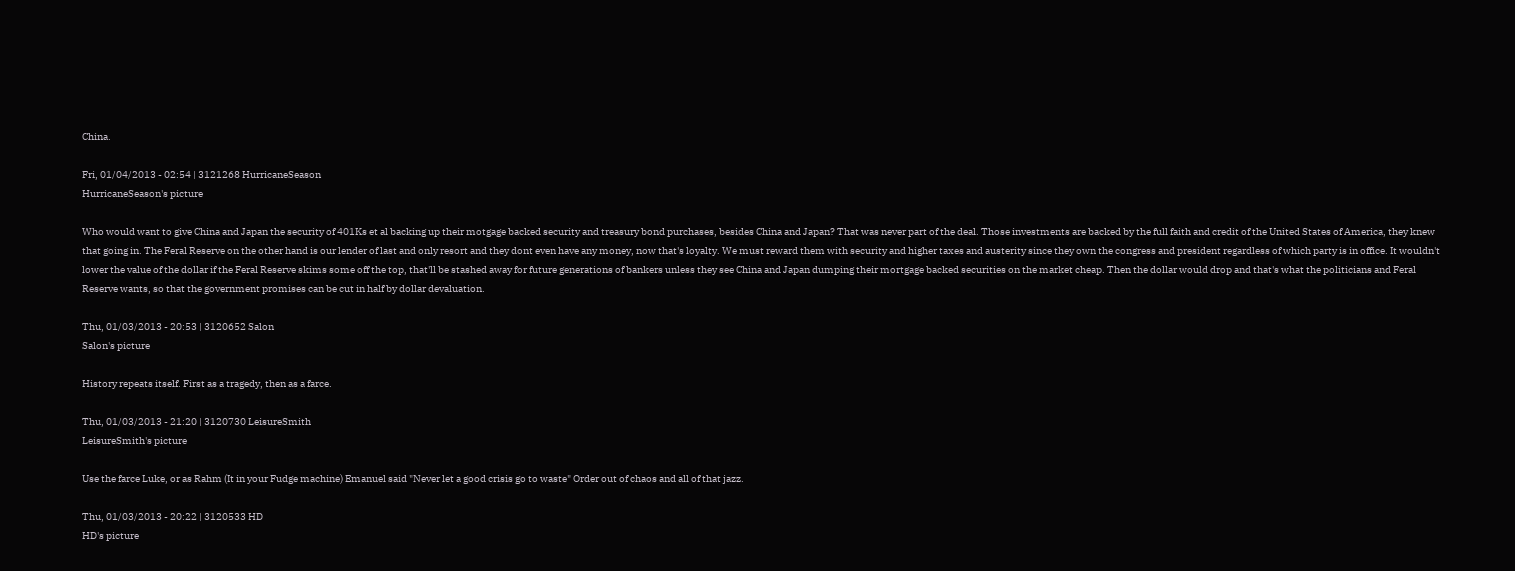China.

Fri, 01/04/2013 - 02:54 | 3121268 HurricaneSeason
HurricaneSeason's picture

Who would want to give China and Japan the security of 401Ks et al backing up their motgage backed security and treasury bond purchases, besides China and Japan? That was never part of the deal. Those investments are backed by the full faith and credit of the United States of America, they knew that going in. The Feral Reserve on the other hand is our lender of last and only resort and they dont even have any money, now that's loyalty. We must reward them with security and higher taxes and austerity since they own the congress and president regardless of which party is in office. It wouldn't lower the value of the dollar if the Feral Reserve skims some off the top, that'll be stashed away for future generations of bankers unless they see China and Japan dumping their mortgage backed securities on the market cheap. Then the dollar would drop and that's what the politicians and Feral Reserve wants, so that the government promises can be cut in half by dollar devaluation.

Thu, 01/03/2013 - 20:53 | 3120652 Salon
Salon's picture

History repeats itself. First as a tragedy, then as a farce.

Thu, 01/03/2013 - 21:20 | 3120730 LeisureSmith
LeisureSmith's picture

Use the farce Luke, or as Rahm (It in your Fudge machine) Emanuel said "Never let a good crisis go to waste" Order out of chaos and all of that jazz.

Thu, 01/03/2013 - 20:22 | 3120533 HD
HD's picture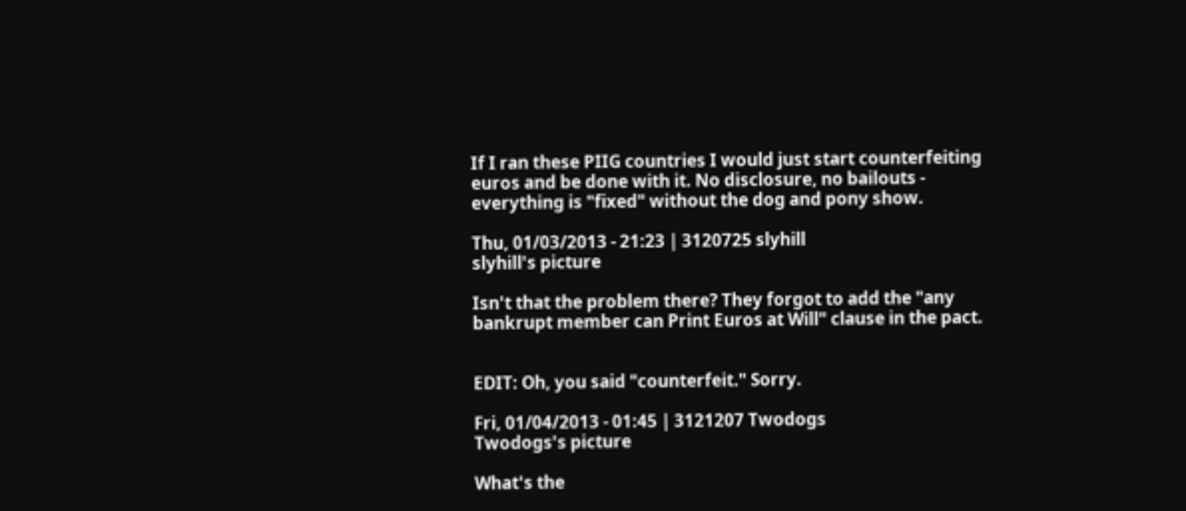If I ran these PIIG countries I would just start counterfeiting euros and be done with it. No disclosure, no bailouts - everything is "fixed" without the dog and pony show.

Thu, 01/03/2013 - 21:23 | 3120725 slyhill
slyhill's picture

Isn't that the problem there? They forgot to add the "any bankrupt member can Print Euros at Will" clause in the pact.


EDIT: Oh, you said "counterfeit." Sorry.

Fri, 01/04/2013 - 01:45 | 3121207 Twodogs
Twodogs's picture

What's the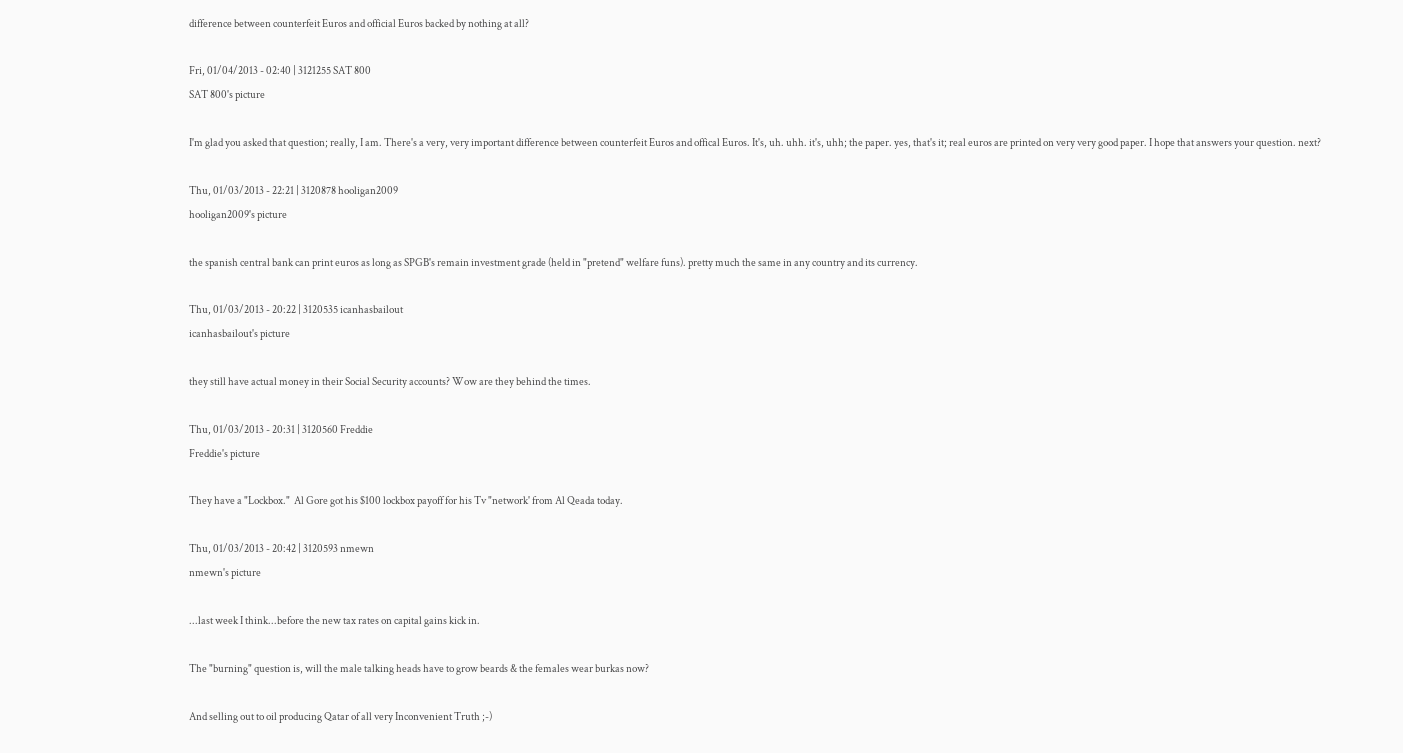difference between counterfeit Euros and official Euros backed by nothing at all?

Fri, 01/04/2013 - 02:40 | 3121255 SAT 800
SAT 800's picture

I'm glad you asked that question; really, I am. There's a very, very important difference between counterfeit Euros and offical Euros. It's, uh. uhh. it's, uhh; the paper. yes, that's it; real euros are printed on very very good paper. I hope that answers your question. next?

Thu, 01/03/2013 - 22:21 | 3120878 hooligan2009
hooligan2009's picture

the spanish central bank can print euros as long as SPGB's remain investment grade (held in "pretend" welfare funs). pretty much the same in any country and its currency.

Thu, 01/03/2013 - 20:22 | 3120535 icanhasbailout
icanhasbailout's picture

they still have actual money in their Social Security accounts? Wow are they behind the times.

Thu, 01/03/2013 - 20:31 | 3120560 Freddie
Freddie's picture

They have a "Lockbox."  Al Gore got his $100 lockbox payoff for his Tv "network' from Al Qeada today.

Thu, 01/03/2013 - 20:42 | 3120593 nmewn
nmewn's picture

...last week I think...before the new tax rates on capital gains kick in.

The "burning" question is, will the male talking heads have to grow beards & the females wear burkas now?

And selling out to oil producing Qatar of all very Inconvenient Truth ;-)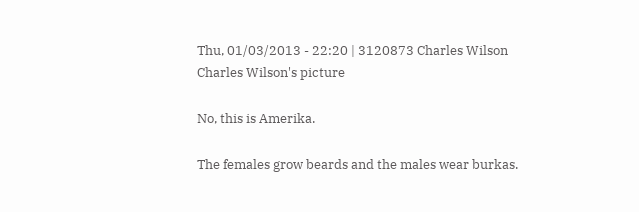Thu, 01/03/2013 - 22:20 | 3120873 Charles Wilson
Charles Wilson's picture

No, this is Amerika.

The females grow beards and the males wear burkas.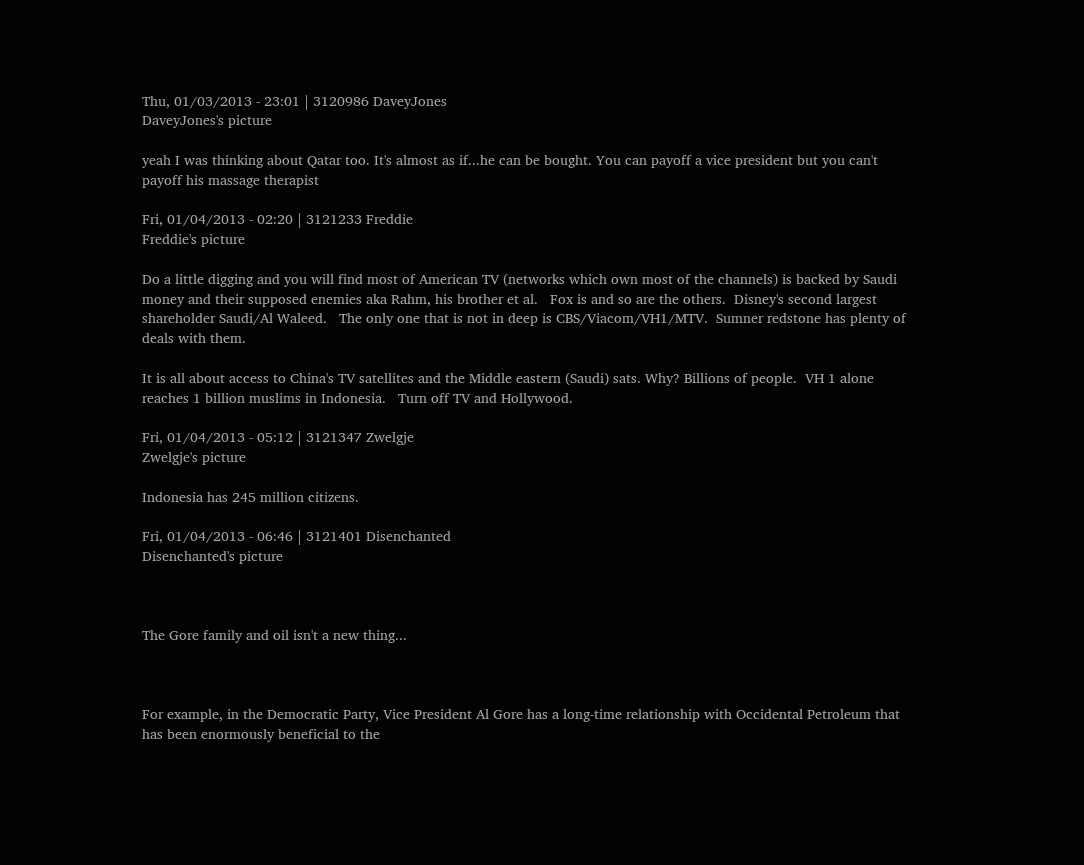Thu, 01/03/2013 - 23:01 | 3120986 DaveyJones
DaveyJones's picture

yeah I was thinking about Qatar too. It's almost as if...he can be bought. You can payoff a vice president but you can't payoff his massage therapist

Fri, 01/04/2013 - 02:20 | 3121233 Freddie
Freddie's picture

Do a little digging and you will find most of American TV (networks which own most of the channels) is backed by Saudi money and their supposed enemies aka Rahm, his brother et al.   Fox is and so are the others.  Disney's second largest shareholder Saudi/Al Waleed.   The only one that is not in deep is CBS/Viacom/VH1/MTV.  Sumner redstone has plenty of deals with them.

It is all about access to China's TV satellites and the Middle eastern (Saudi) sats. Why? Billions of people.  VH 1 alone  reaches 1 billion muslims in Indonesia.   Turn off TV and Hollywood.

Fri, 01/04/2013 - 05:12 | 3121347 Zwelgje
Zwelgje's picture

Indonesia has 245 million citizens.

Fri, 01/04/2013 - 06:46 | 3121401 Disenchanted
Disenchanted's picture



The Gore family and oil isn't a new thing...



For example, in the Democratic Party, Vice President Al Gore has a long-time relationship with Occidental Petroleum that has been enormously beneficial to the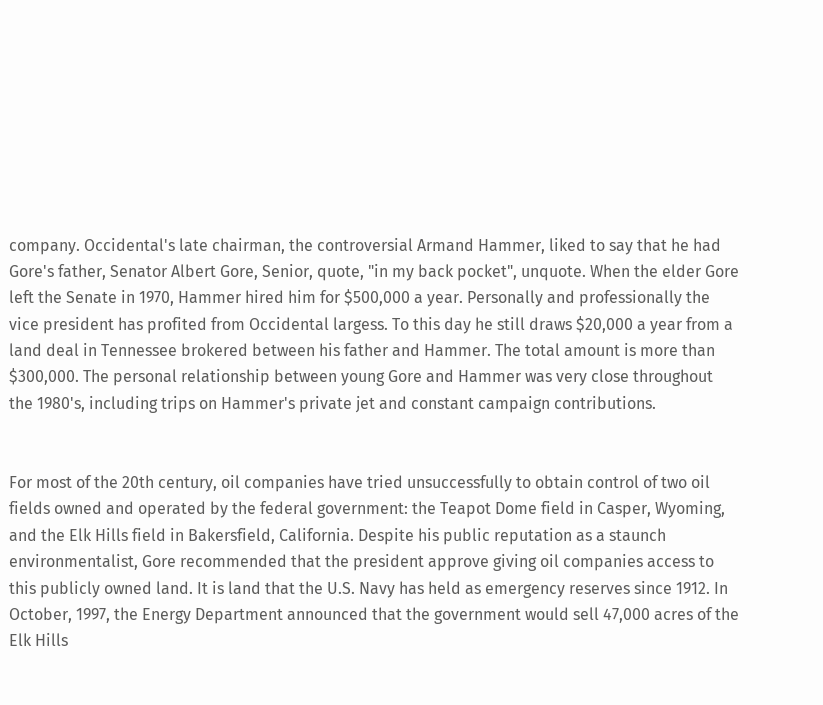company. Occidental's late chairman, the controversial Armand Hammer, liked to say that he had Gore's father, Senator Albert Gore, Senior, quote, "in my back pocket", unquote. When the elder Gore left the Senate in 1970, Hammer hired him for $500,000 a year. Personally and professionally the vice president has profited from Occidental largess. To this day he still draws $20,000 a year from a land deal in Tennessee brokered between his father and Hammer. The total amount is more than $300,000. The personal relationship between young Gore and Hammer was very close throughout the 1980's, including trips on Hammer's private jet and constant campaign contributions.


For most of the 20th century, oil companies have tried unsuccessfully to obtain control of two oil fields owned and operated by the federal government: the Teapot Dome field in Casper, Wyoming, and the Elk Hills field in Bakersfield, California. Despite his public reputation as a staunch environmentalist, Gore recommended that the president approve giving oil companies access to this publicly owned land. It is land that the U.S. Navy has held as emergency reserves since 1912. In October, 1997, the Energy Department announced that the government would sell 47,000 acres of the Elk Hills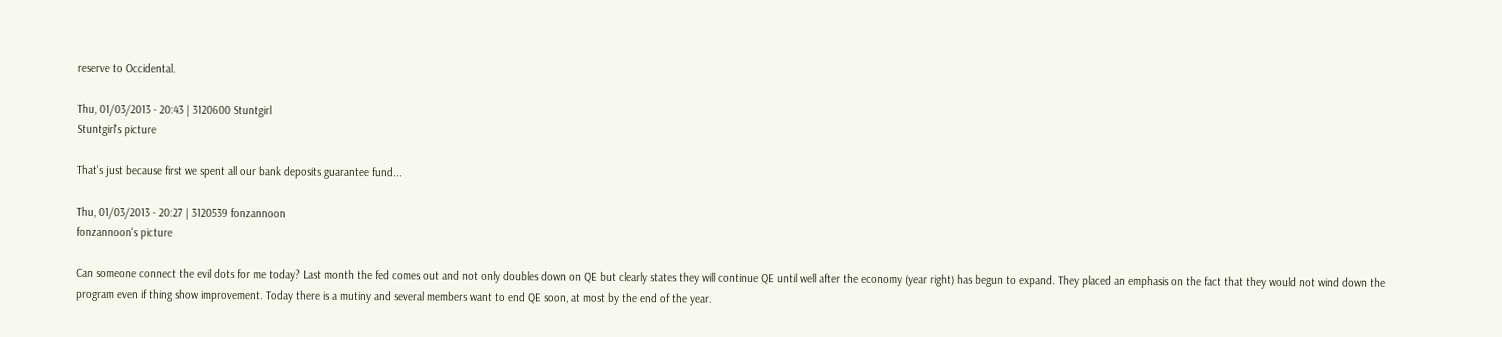reserve to Occidental.

Thu, 01/03/2013 - 20:43 | 3120600 Stuntgirl
Stuntgirl's picture

That's just because first we spent all our bank deposits guarantee fund...

Thu, 01/03/2013 - 20:27 | 3120539 fonzannoon
fonzannoon's picture

Can someone connect the evil dots for me today? Last month the fed comes out and not only doubles down on QE but clearly states they will continue QE until well after the economy (year right) has begun to expand. They placed an emphasis on the fact that they would not wind down the program even if thing show improvement. Today there is a mutiny and several members want to end QE soon, at most by the end of the year.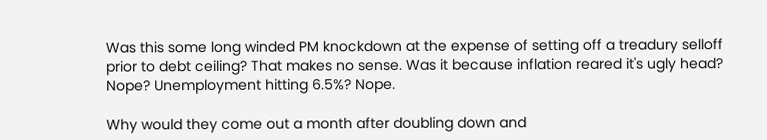Was this some long winded PM knockdown at the expense of setting off a treadury selloff prior to debt ceiling? That makes no sense. Was it because inflation reared it's ugly head? Nope? Unemployment hitting 6.5%? Nope.

Why would they come out a month after doubling down and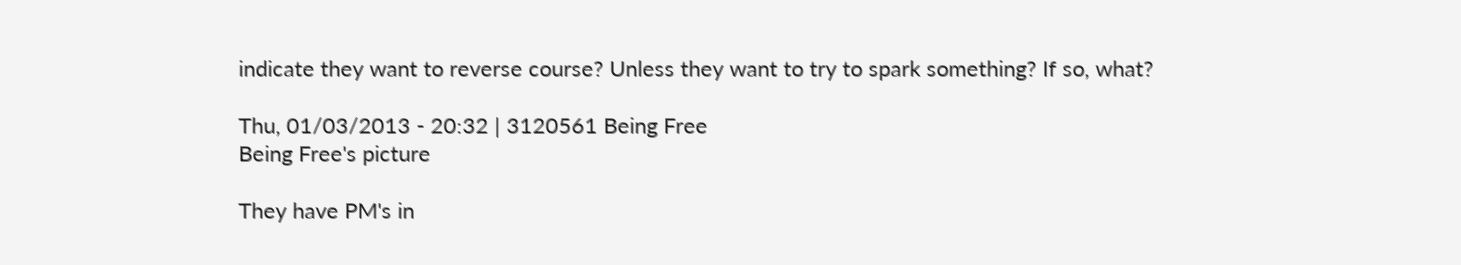indicate they want to reverse course? Unless they want to try to spark something? If so, what?

Thu, 01/03/2013 - 20:32 | 3120561 Being Free
Being Free's picture

They have PM's in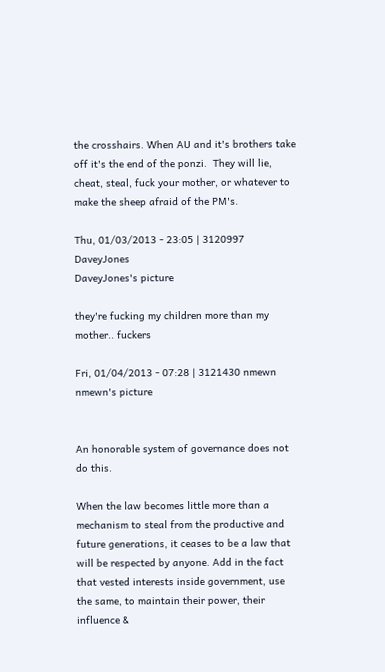the crosshairs. When AU and it's brothers take off it's the end of the ponzi.  They will lie, cheat, steal, fuck your mother, or whatever to make the sheep afraid of the PM's.

Thu, 01/03/2013 - 23:05 | 3120997 DaveyJones
DaveyJones's picture

they're fucking my children more than my mother.. fuckers

Fri, 01/04/2013 - 07:28 | 3121430 nmewn
nmewn's picture


An honorable system of governance does not do this.

When the law becomes little more than a mechanism to steal from the productive and future generations, it ceases to be a law that will be respected by anyone. Add in the fact that vested interests inside government, use the same, to maintain their power, their influence &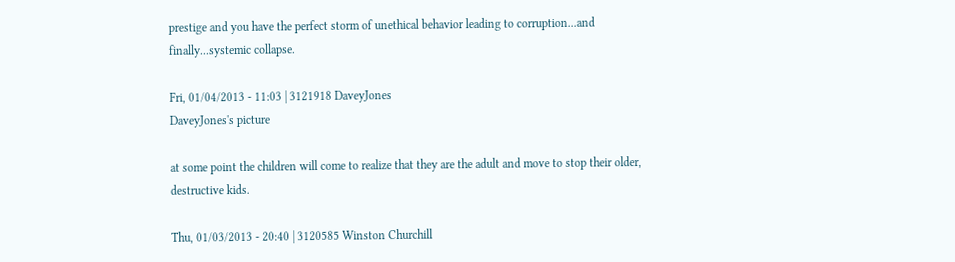prestige and you have the perfect storm of unethical behavior leading to corruption...and finally...systemic collapse.

Fri, 01/04/2013 - 11:03 | 3121918 DaveyJones
DaveyJones's picture

at some point the children will come to realize that they are the adult and move to stop their older, destructive kids.

Thu, 01/03/2013 - 20:40 | 3120585 Winston Churchill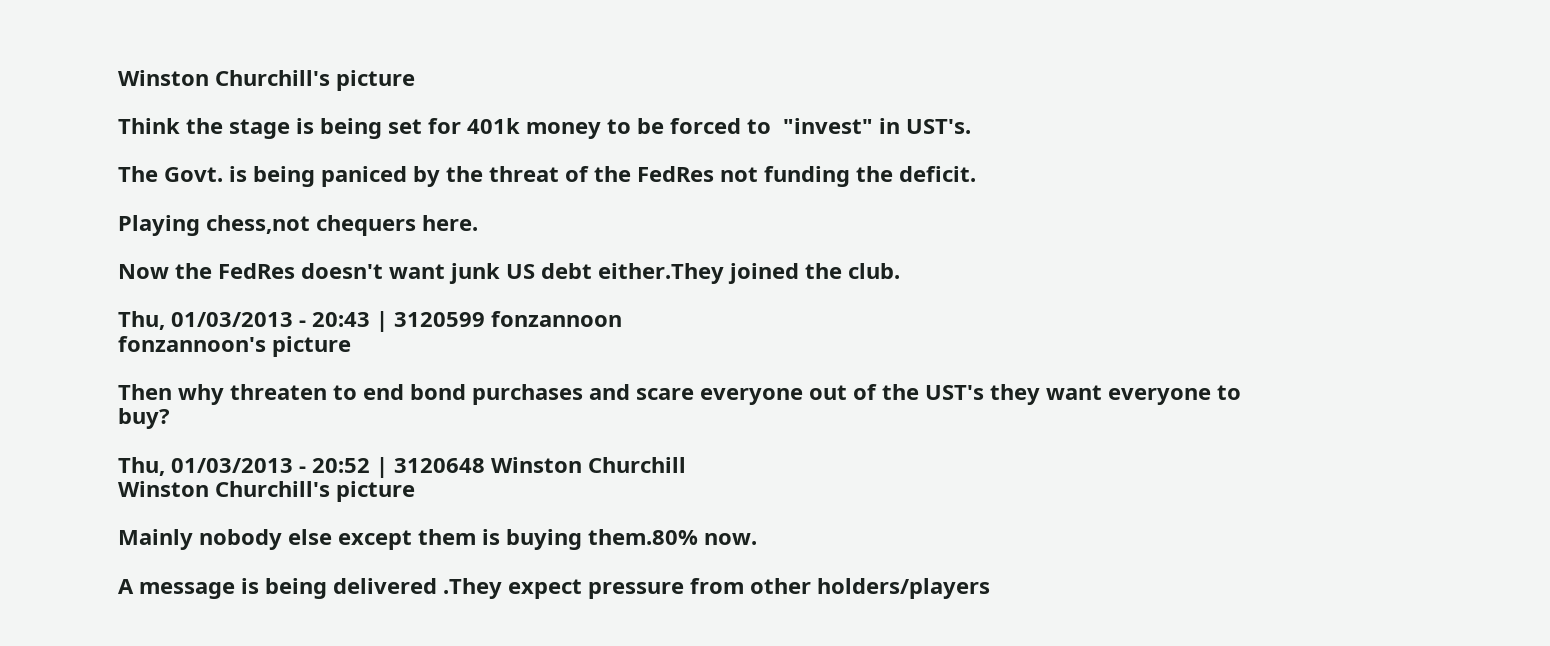Winston Churchill's picture

Think the stage is being set for 401k money to be forced to  "invest" in UST's.

The Govt. is being paniced by the threat of the FedRes not funding the deficit.

Playing chess,not chequers here.

Now the FedRes doesn't want junk US debt either.They joined the club.

Thu, 01/03/2013 - 20:43 | 3120599 fonzannoon
fonzannoon's picture

Then why threaten to end bond purchases and scare everyone out of the UST's they want everyone to buy?

Thu, 01/03/2013 - 20:52 | 3120648 Winston Churchill
Winston Churchill's picture

Mainly nobody else except them is buying them.80% now.

A message is being delivered .They expect pressure from other holders/players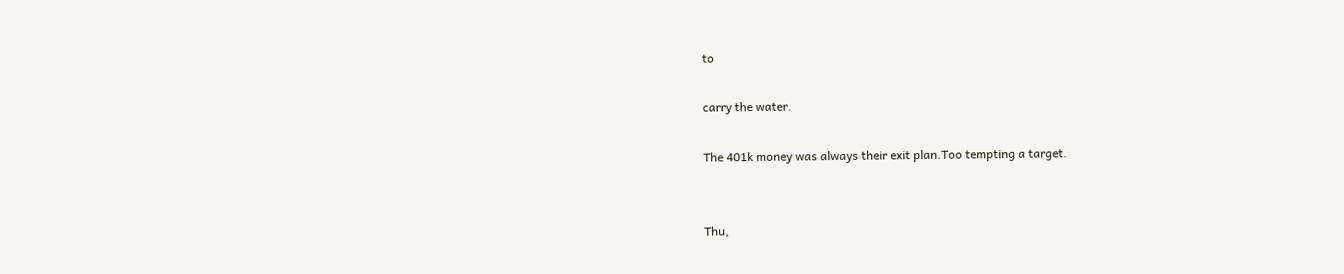to

carry the water.

The 401k money was always their exit plan.Too tempting a target.


Thu,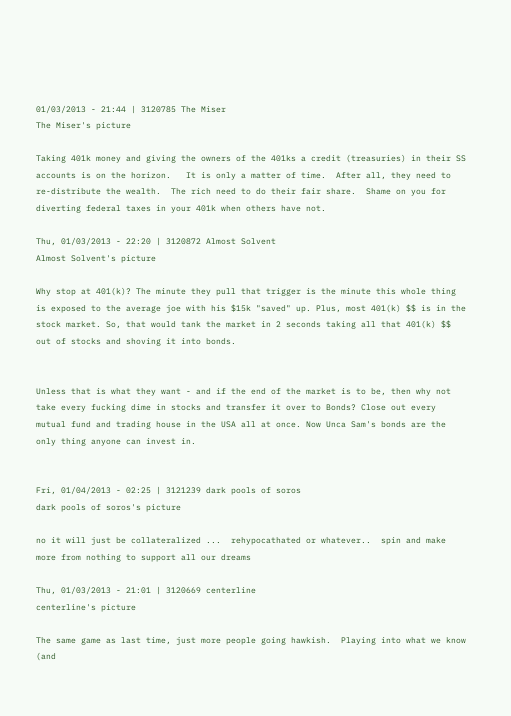01/03/2013 - 21:44 | 3120785 The Miser
The Miser's picture

Taking 401k money and giving the owners of the 401ks a credit (treasuries) in their SS accounts is on the horizon.   It is only a matter of time.  After all, they need to re-distribute the wealth.  The rich need to do their fair share.  Shame on you for diverting federal taxes in your 401k when others have not.

Thu, 01/03/2013 - 22:20 | 3120872 Almost Solvent
Almost Solvent's picture

Why stop at 401(k)? The minute they pull that trigger is the minute this whole thing is exposed to the average joe with his $15k "saved" up. Plus, most 401(k) $$ is in the stock market. So, that would tank the market in 2 seconds taking all that 401(k) $$ out of stocks and shoving it into bonds.


Unless that is what they want - and if the end of the market is to be, then why not take every fucking dime in stocks and transfer it over to Bonds? Close out every mutual fund and trading house in the USA all at once. Now Unca Sam's bonds are the only thing anyone can invest in.


Fri, 01/04/2013 - 02:25 | 3121239 dark pools of soros
dark pools of soros's picture

no it will just be collateralized ...  rehypocathated or whatever..  spin and make more from nothing to support all our dreams

Thu, 01/03/2013 - 21:01 | 3120669 centerline
centerline's picture

The same game as last time, just more people going hawkish.  Playing into what we know (and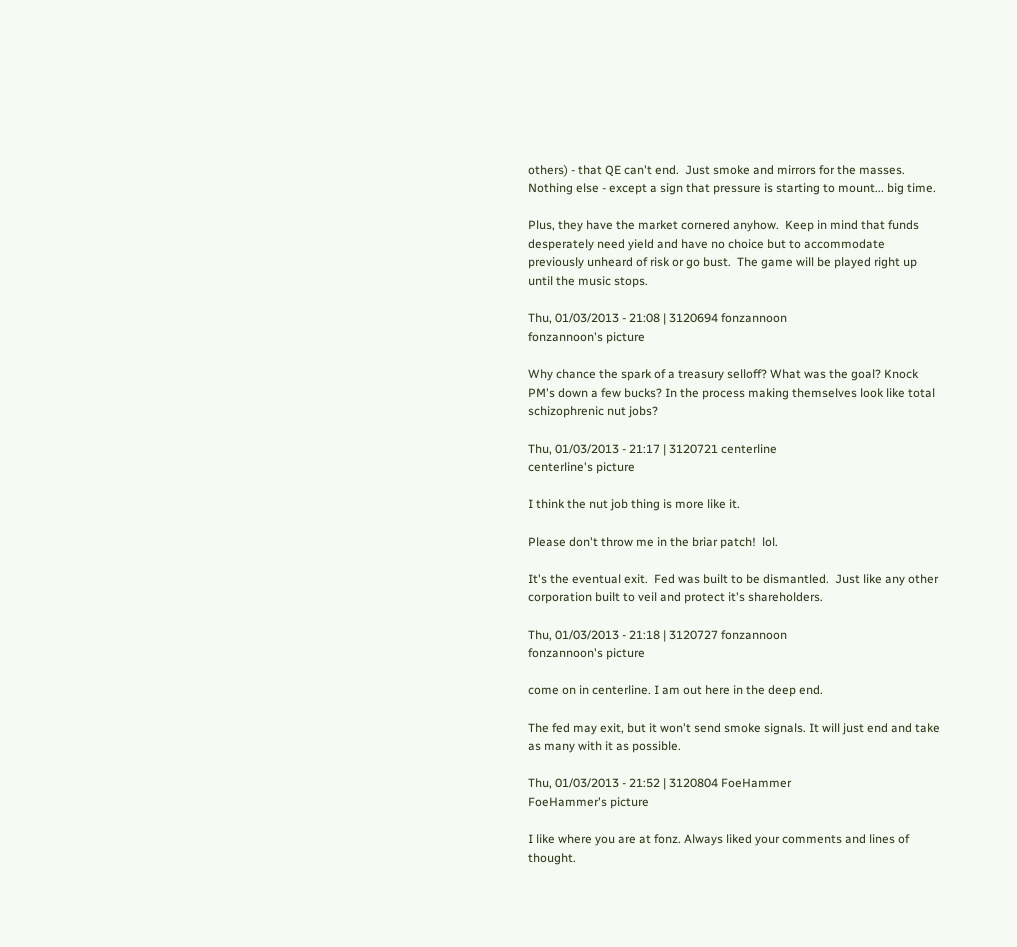others) - that QE can't end.  Just smoke and mirrors for the masses.  Nothing else - except a sign that pressure is starting to mount... big time.

Plus, they have the market cornered anyhow.  Keep in mind that funds desperately need yield and have no choice but to accommodate previously unheard of risk or go bust.  The game will be played right up until the music stops.

Thu, 01/03/2013 - 21:08 | 3120694 fonzannoon
fonzannoon's picture

Why chance the spark of a treasury selloff? What was the goal? Knock PM's down a few bucks? In the process making themselves look like total schizophrenic nut jobs?

Thu, 01/03/2013 - 21:17 | 3120721 centerline
centerline's picture

I think the nut job thing is more like it.

Please don't throw me in the briar patch!  lol.

It's the eventual exit.  Fed was built to be dismantled.  Just like any other corporation built to veil and protect it's shareholders.

Thu, 01/03/2013 - 21:18 | 3120727 fonzannoon
fonzannoon's picture

come on in centerline. I am out here in the deep end.

The fed may exit, but it won't send smoke signals. It will just end and take as many with it as possible.

Thu, 01/03/2013 - 21:52 | 3120804 FoeHammer
FoeHammer's picture

I like where you are at fonz. Always liked your comments and lines of thought.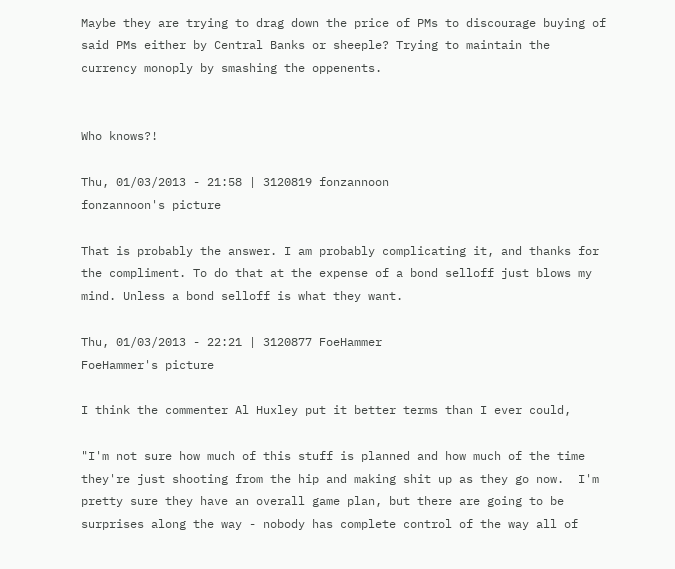Maybe they are trying to drag down the price of PMs to discourage buying of said PMs either by Central Banks or sheeple? Trying to maintain the currency monoply by smashing the oppenents.


Who knows?!

Thu, 01/03/2013 - 21:58 | 3120819 fonzannoon
fonzannoon's picture

That is probably the answer. I am probably complicating it, and thanks for the compliment. To do that at the expense of a bond selloff just blows my mind. Unless a bond selloff is what they want.

Thu, 01/03/2013 - 22:21 | 3120877 FoeHammer
FoeHammer's picture

I think the commenter Al Huxley put it better terms than I ever could,

"I'm not sure how much of this stuff is planned and how much of the time they're just shooting from the hip and making shit up as they go now.  I'm pretty sure they have an overall game plan, but there are going to be surprises along the way - nobody has complete control of the way all of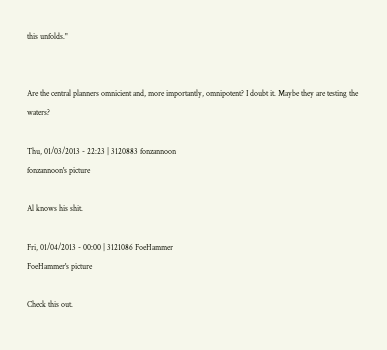this unfolds."


Are the central planners omnicient and, more importantly, omnipotent? I doubt it. Maybe they are testing the waters?

Thu, 01/03/2013 - 22:23 | 3120883 fonzannoon
fonzannoon's picture

Al knows his shit.

Fri, 01/04/2013 - 00:00 | 3121086 FoeHammer
FoeHammer's picture

Check this out.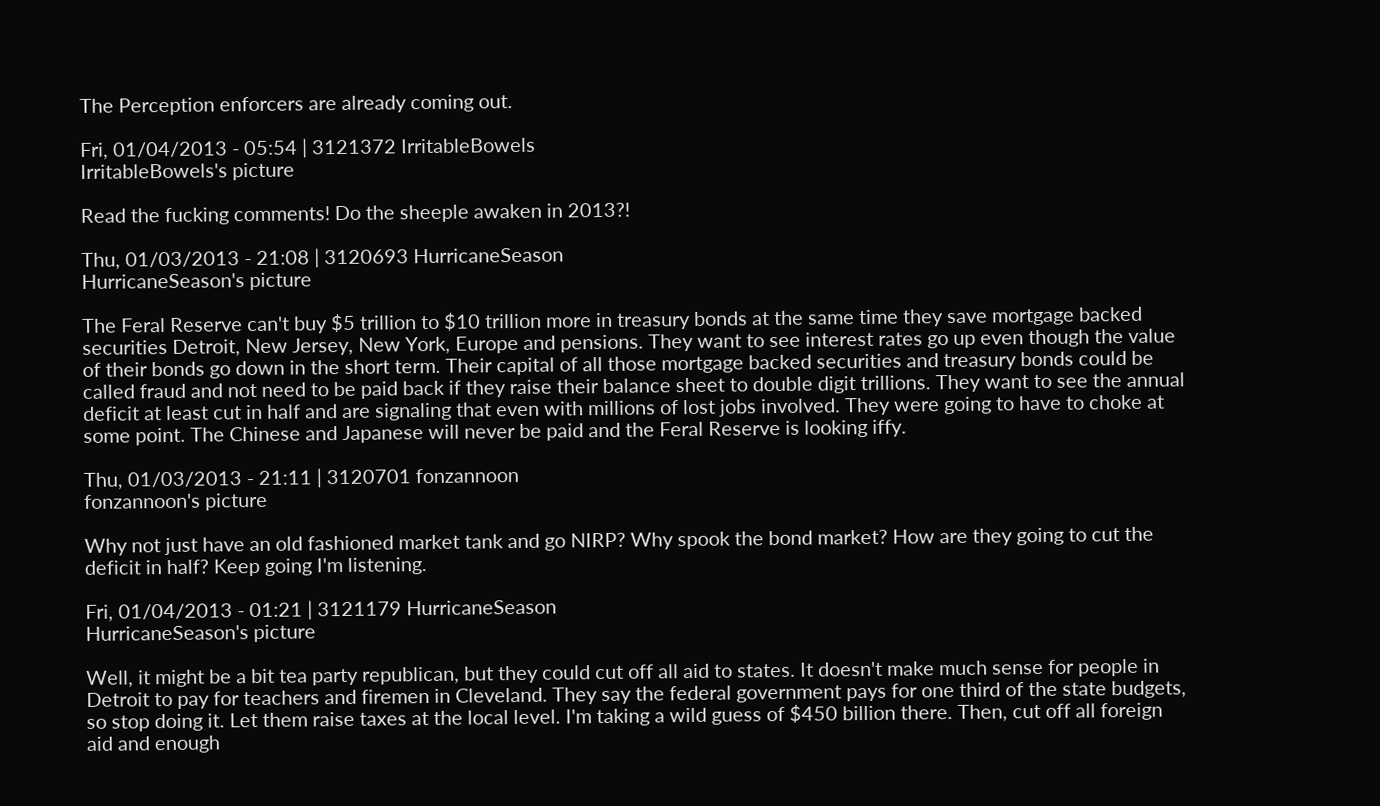The Perception enforcers are already coming out.

Fri, 01/04/2013 - 05:54 | 3121372 IrritableBowels
IrritableBowels's picture

Read the fucking comments! Do the sheeple awaken in 2013?!

Thu, 01/03/2013 - 21:08 | 3120693 HurricaneSeason
HurricaneSeason's picture

The Feral Reserve can't buy $5 trillion to $10 trillion more in treasury bonds at the same time they save mortgage backed securities Detroit, New Jersey, New York, Europe and pensions. They want to see interest rates go up even though the value of their bonds go down in the short term. Their capital of all those mortgage backed securities and treasury bonds could be called fraud and not need to be paid back if they raise their balance sheet to double digit trillions. They want to see the annual deficit at least cut in half and are signaling that even with millions of lost jobs involved. They were going to have to choke at some point. The Chinese and Japanese will never be paid and the Feral Reserve is looking iffy.

Thu, 01/03/2013 - 21:11 | 3120701 fonzannoon
fonzannoon's picture

Why not just have an old fashioned market tank and go NIRP? Why spook the bond market? How are they going to cut the deficit in half? Keep going I'm listening.

Fri, 01/04/2013 - 01:21 | 3121179 HurricaneSeason
HurricaneSeason's picture

Well, it might be a bit tea party republican, but they could cut off all aid to states. It doesn't make much sense for people in Detroit to pay for teachers and firemen in Cleveland. They say the federal government pays for one third of the state budgets, so stop doing it. Let them raise taxes at the local level. I'm taking a wild guess of $450 billion there. Then, cut off all foreign aid and enough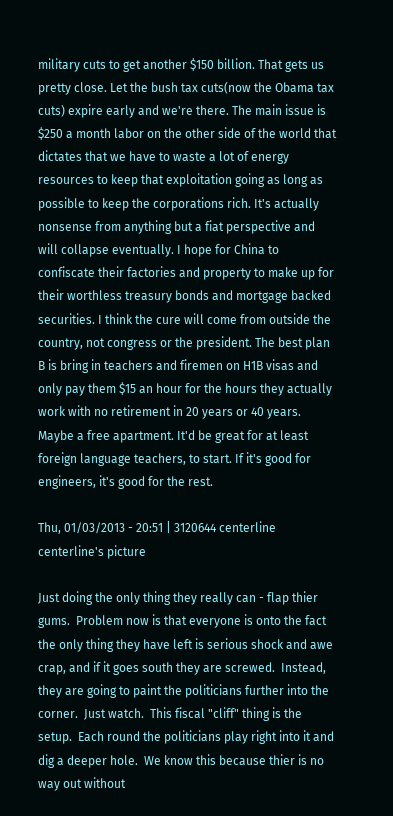military cuts to get another $150 billion. That gets us pretty close. Let the bush tax cuts(now the Obama tax cuts) expire early and we're there. The main issue is $250 a month labor on the other side of the world that dictates that we have to waste a lot of energy resources to keep that exploitation going as long as possible to keep the corporations rich. It's actually nonsense from anything but a fiat perspective and will collapse eventually. I hope for China to confiscate their factories and property to make up for their worthless treasury bonds and mortgage backed securities. I think the cure will come from outside the country, not congress or the president. The best plan B is bring in teachers and firemen on H1B visas and only pay them $15 an hour for the hours they actually work with no retirement in 20 years or 40 years. Maybe a free apartment. It'd be great for at least foreign language teachers, to start. If it's good for engineers, it's good for the rest.

Thu, 01/03/2013 - 20:51 | 3120644 centerline
centerline's picture

Just doing the only thing they really can - flap thier gums.  Problem now is that everyone is onto the fact the only thing they have left is serious shock and awe crap, and if it goes south they are screwed.  Instead, they are going to paint the politicians further into the corner.  Just watch.  This fiscal "cliff" thing is the setup.  Each round the politicians play right into it and dig a deeper hole.  We know this because thier is no way out without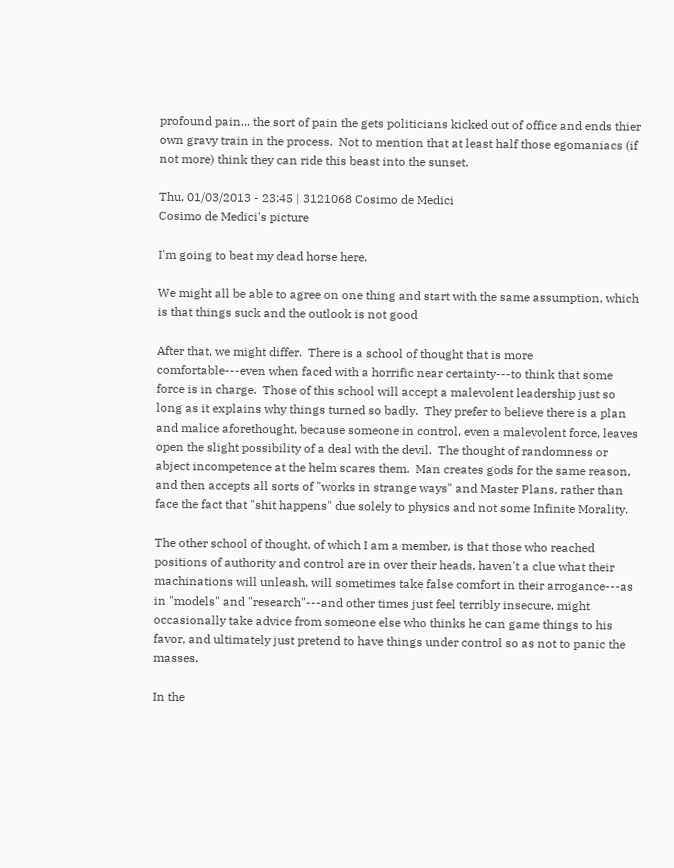profound pain... the sort of pain the gets politicians kicked out of office and ends thier own gravy train in the process.  Not to mention that at least half those egomaniacs (if not more) think they can ride this beast into the sunset.

Thu, 01/03/2013 - 23:45 | 3121068 Cosimo de Medici
Cosimo de Medici's picture

I'm going to beat my dead horse here.

We might all be able to agree on one thing and start with the same assumption, which is that things suck and the outlook is not good

After that, we might differ.  There is a school of thought that is more comfortable---even when faced with a horrific near certainty---to think that some force is in charge.  Those of this school will accept a malevolent leadership just so long as it explains why things turned so badly.  They prefer to believe there is a plan and malice aforethought, because someone in control, even a malevolent force, leaves open the slight possibility of a deal with the devil.  The thought of randomness or abject incompetence at the helm scares them.  Man creates gods for the same reason, and then accepts all sorts of "works in strange ways" and Master Plans, rather than face the fact that "shit happens" due solely to physics and not some Infinite Morality.

The other school of thought, of which I am a member, is that those who reached positions of authority and control are in over their heads, haven't a clue what their machinations will unleash, will sometimes take false comfort in their arrogance---as in "models" and "research"---and other times just feel terribly insecure, might occasionally take advice from someone else who thinks he can game things to his favor, and ultimately just pretend to have things under control so as not to panic the masses.

In the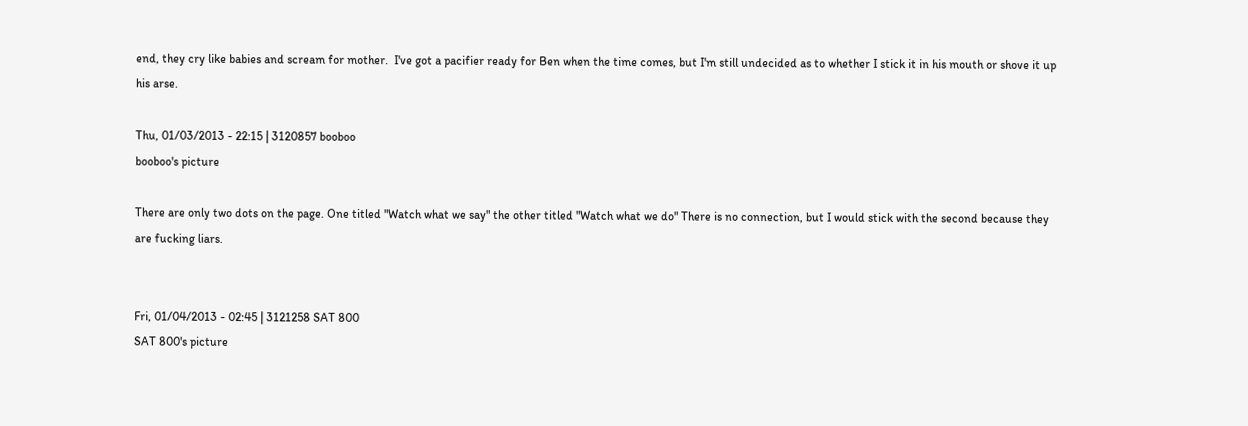end, they cry like babies and scream for mother.  I've got a pacifier ready for Ben when the time comes, but I'm still undecided as to whether I stick it in his mouth or shove it up his arse.

Thu, 01/03/2013 - 22:15 | 3120857 booboo
booboo's picture

There are only two dots on the page. One titled "Watch what we say" the other titled "Watch what we do" There is no connection, but I would stick with the second because they are fucking liars.


Fri, 01/04/2013 - 02:45 | 3121258 SAT 800
SAT 800's picture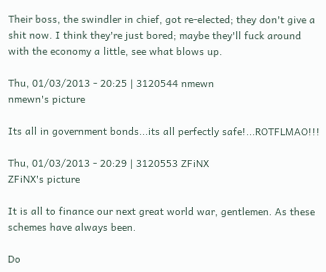Their boss, the swindler in chief, got re-elected; they don't give a shit now. I think they're just bored; maybe they'll fuck around with the economy a little, see what blows up.

Thu, 01/03/2013 - 20:25 | 3120544 nmewn
nmewn's picture

Its all in government bonds...its all perfectly safe!...ROTFLMAO!!!

Thu, 01/03/2013 - 20:29 | 3120553 ZFiNX
ZFiNX's picture

It is all to finance our next great world war, gentlemen. As these schemes have always been.

Do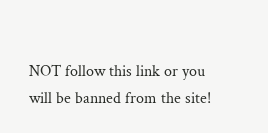NOT follow this link or you will be banned from the site!